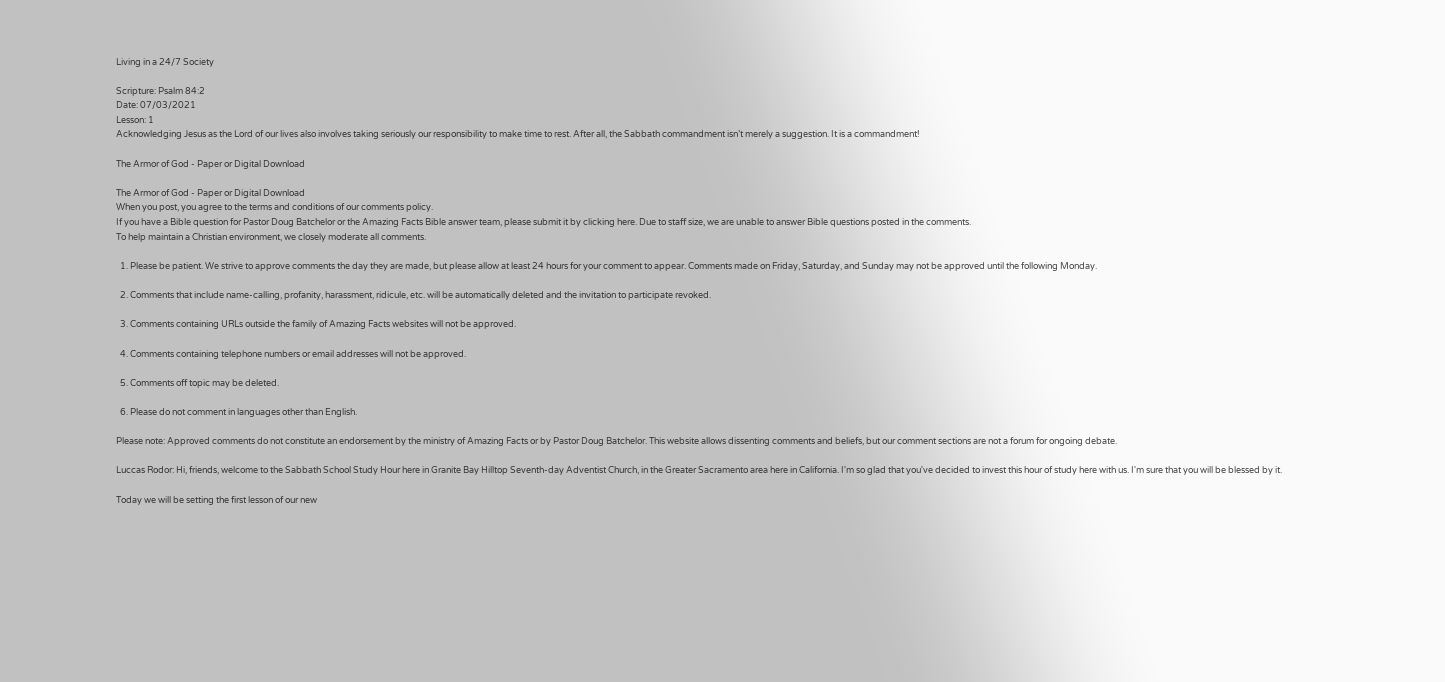Living in a 24/7 Society

Scripture: Psalm 84:2
Date: 07/03/2021
Lesson: 1
Acknowledging Jesus as the Lord of our lives also involves taking seriously our responsibility to make time to rest. After all, the Sabbath commandment isn’t merely a suggestion. It is a commandment!

The Armor of God - Paper or Digital Download

The Armor of God - Paper or Digital Download
When you post, you agree to the terms and conditions of our comments policy.
If you have a Bible question for Pastor Doug Batchelor or the Amazing Facts Bible answer team, please submit it by clicking here. Due to staff size, we are unable to answer Bible questions posted in the comments.
To help maintain a Christian environment, we closely moderate all comments.

  1. Please be patient. We strive to approve comments the day they are made, but please allow at least 24 hours for your comment to appear. Comments made on Friday, Saturday, and Sunday may not be approved until the following Monday.

  2. Comments that include name-calling, profanity, harassment, ridicule, etc. will be automatically deleted and the invitation to participate revoked.

  3. Comments containing URLs outside the family of Amazing Facts websites will not be approved.

  4. Comments containing telephone numbers or email addresses will not be approved.

  5. Comments off topic may be deleted.

  6. Please do not comment in languages other than English.

Please note: Approved comments do not constitute an endorsement by the ministry of Amazing Facts or by Pastor Doug Batchelor. This website allows dissenting comments and beliefs, but our comment sections are not a forum for ongoing debate.

Luccas Rodor: Hi, friends, welcome to the Sabbath School Study Hour here in Granite Bay Hilltop Seventh-day Adventist Church, in the Greater Sacramento area here in California. I'm so glad that you've decided to invest this hour of study here with us. I'm sure that you will be blessed by it.

Today we will be setting the first lesson of our new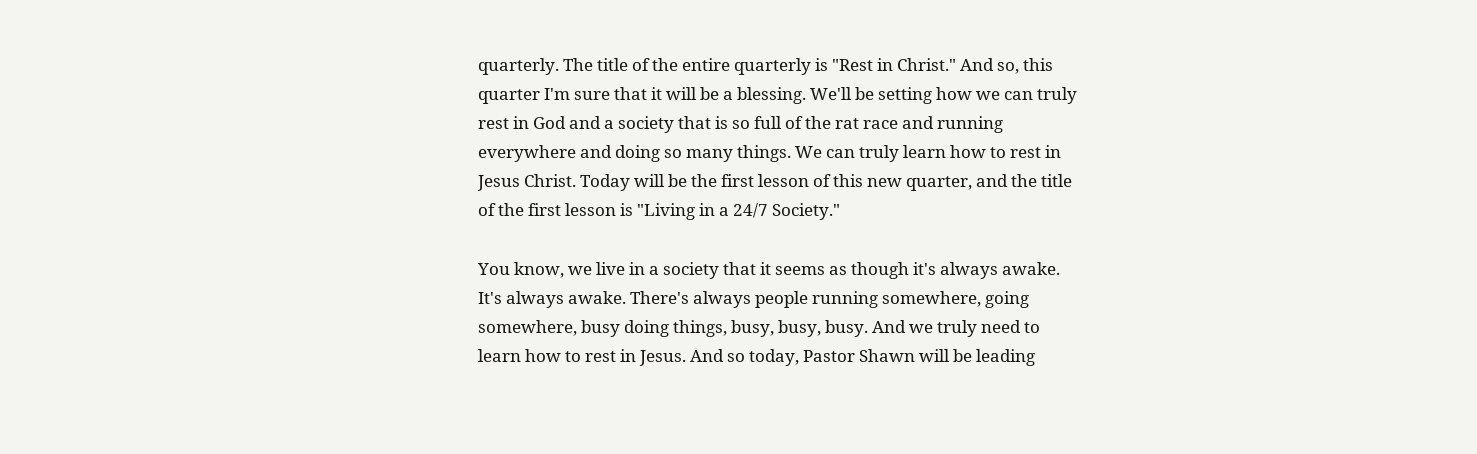quarterly. The title of the entire quarterly is "Rest in Christ." And so, this quarter I'm sure that it will be a blessing. We'll be setting how we can truly rest in God and a society that is so full of the rat race and running everywhere and doing so many things. We can truly learn how to rest in Jesus Christ. Today will be the first lesson of this new quarter, and the title of the first lesson is "Living in a 24/7 Society."

You know, we live in a society that it seems as though it's always awake. It's always awake. There's always people running somewhere, going somewhere, busy doing things, busy, busy, busy. And we truly need to learn how to rest in Jesus. And so today, Pastor Shawn will be leading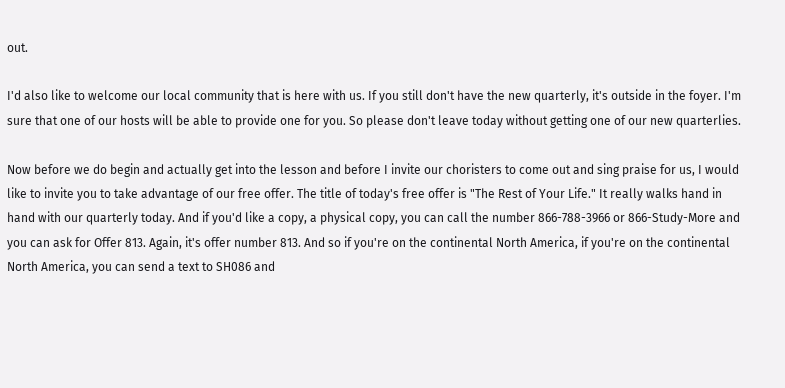out.

I'd also like to welcome our local community that is here with us. If you still don't have the new quarterly, it's outside in the foyer. I'm sure that one of our hosts will be able to provide one for you. So please don't leave today without getting one of our new quarterlies.

Now before we do begin and actually get into the lesson and before I invite our choristers to come out and sing praise for us, I would like to invite you to take advantage of our free offer. The title of today's free offer is "The Rest of Your Life." It really walks hand in hand with our quarterly today. And if you'd like a copy, a physical copy, you can call the number 866-788-3966 or 866-Study-More and you can ask for Offer 813. Again, it's offer number 813. And so if you're on the continental North America, if you're on the continental North America, you can send a text to SH086 and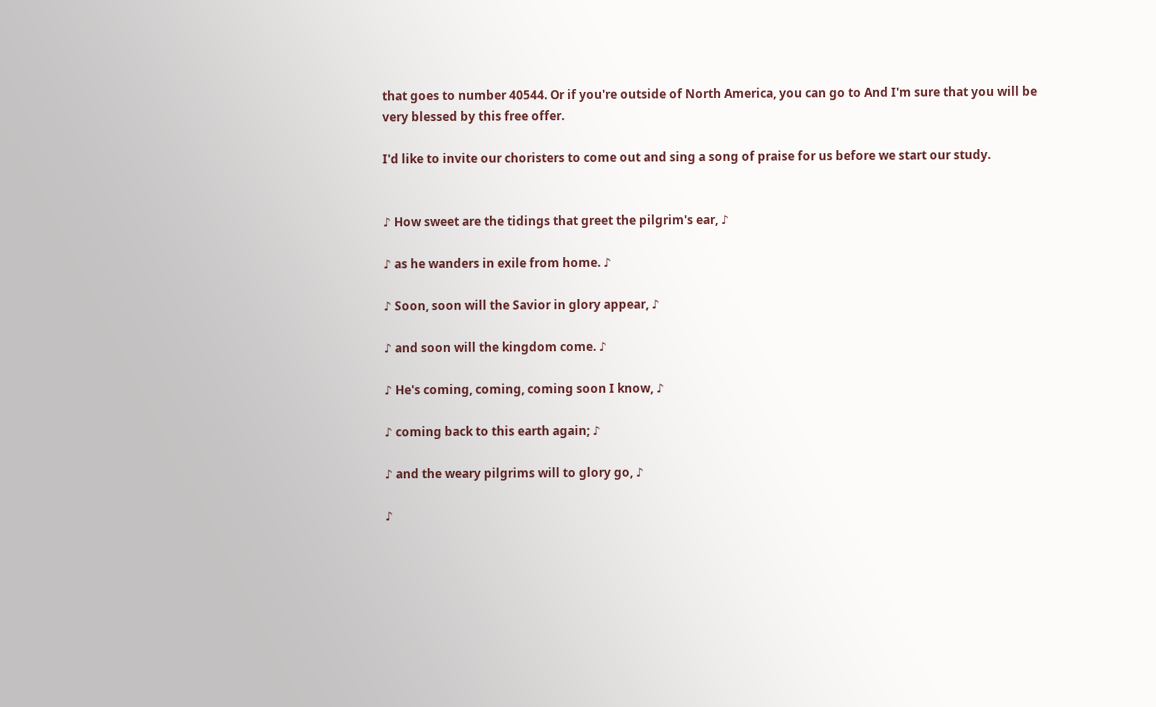that goes to number 40544. Or if you're outside of North America, you can go to And I'm sure that you will be very blessed by this free offer.

I'd like to invite our choristers to come out and sing a song of praise for us before we start our study.


♪ How sweet are the tidings that greet the pilgrim's ear, ♪

♪ as he wanders in exile from home. ♪

♪ Soon, soon will the Savior in glory appear, ♪

♪ and soon will the kingdom come. ♪

♪ He's coming, coming, coming soon I know, ♪

♪ coming back to this earth again; ♪

♪ and the weary pilgrims will to glory go, ♪

♪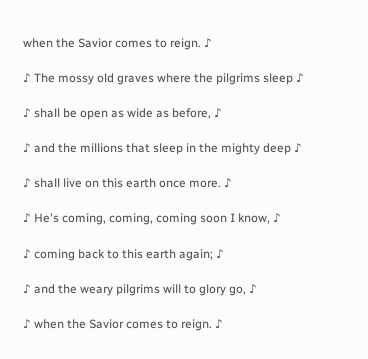when the Savior comes to reign. ♪

♪ The mossy old graves where the pilgrims sleep ♪

♪ shall be open as wide as before, ♪

♪ and the millions that sleep in the mighty deep ♪

♪ shall live on this earth once more. ♪

♪ He's coming, coming, coming soon I know, ♪

♪ coming back to this earth again; ♪

♪ and the weary pilgrims will to glory go, ♪

♪ when the Savior comes to reign. ♪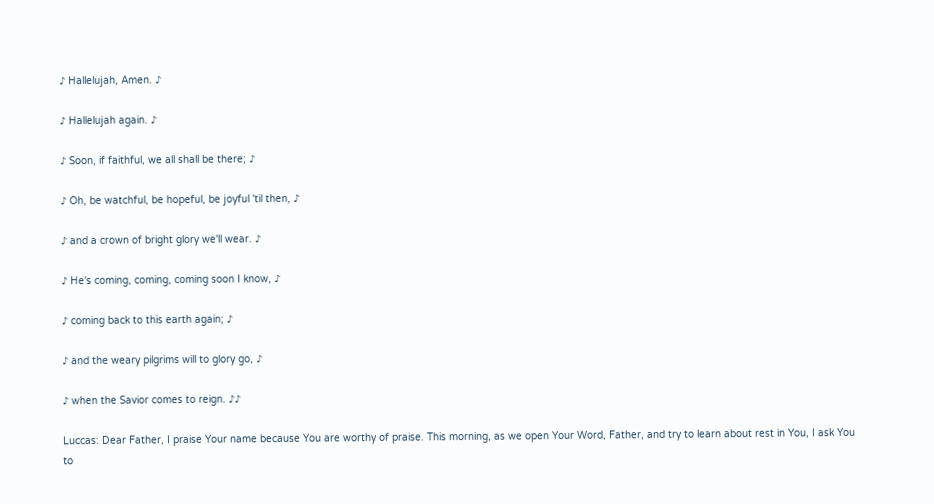♪ Hallelujah, Amen. ♪

♪ Hallelujah again. ♪

♪ Soon, if faithful, we all shall be there; ♪

♪ Oh, be watchful, be hopeful, be joyful 'til then, ♪

♪ and a crown of bright glory we'll wear. ♪

♪ He's coming, coming, coming soon I know, ♪

♪ coming back to this earth again; ♪

♪ and the weary pilgrims will to glory go, ♪

♪ when the Savior comes to reign. ♪♪

Luccas: Dear Father, I praise Your name because You are worthy of praise. This morning, as we open Your Word, Father, and try to learn about rest in You, I ask You to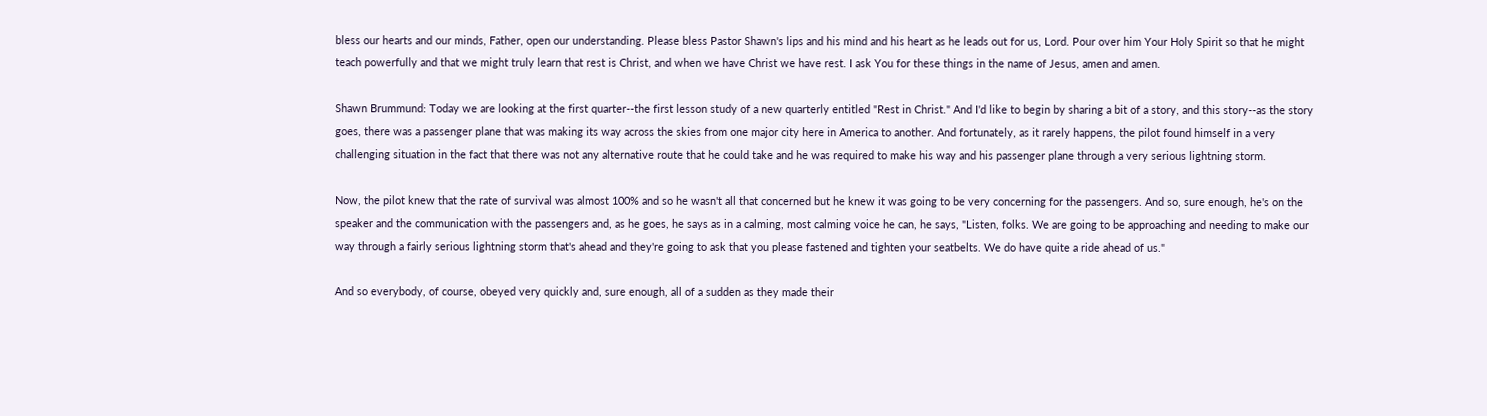bless our hearts and our minds, Father, open our understanding. Please bless Pastor Shawn's lips and his mind and his heart as he leads out for us, Lord. Pour over him Your Holy Spirit so that he might teach powerfully and that we might truly learn that rest is Christ, and when we have Christ we have rest. I ask You for these things in the name of Jesus, amen and amen.

Shawn Brummund: Today we are looking at the first quarter--the first lesson study of a new quarterly entitled "Rest in Christ." And I'd like to begin by sharing a bit of a story, and this story--as the story goes, there was a passenger plane that was making its way across the skies from one major city here in America to another. And fortunately, as it rarely happens, the pilot found himself in a very challenging situation in the fact that there was not any alternative route that he could take and he was required to make his way and his passenger plane through a very serious lightning storm.

Now, the pilot knew that the rate of survival was almost 100% and so he wasn't all that concerned but he knew it was going to be very concerning for the passengers. And so, sure enough, he's on the speaker and the communication with the passengers and, as he goes, he says as in a calming, most calming voice he can, he says, "Listen, folks. We are going to be approaching and needing to make our way through a fairly serious lightning storm that's ahead and they're going to ask that you please fastened and tighten your seatbelts. We do have quite a ride ahead of us."

And so everybody, of course, obeyed very quickly and, sure enough, all of a sudden as they made their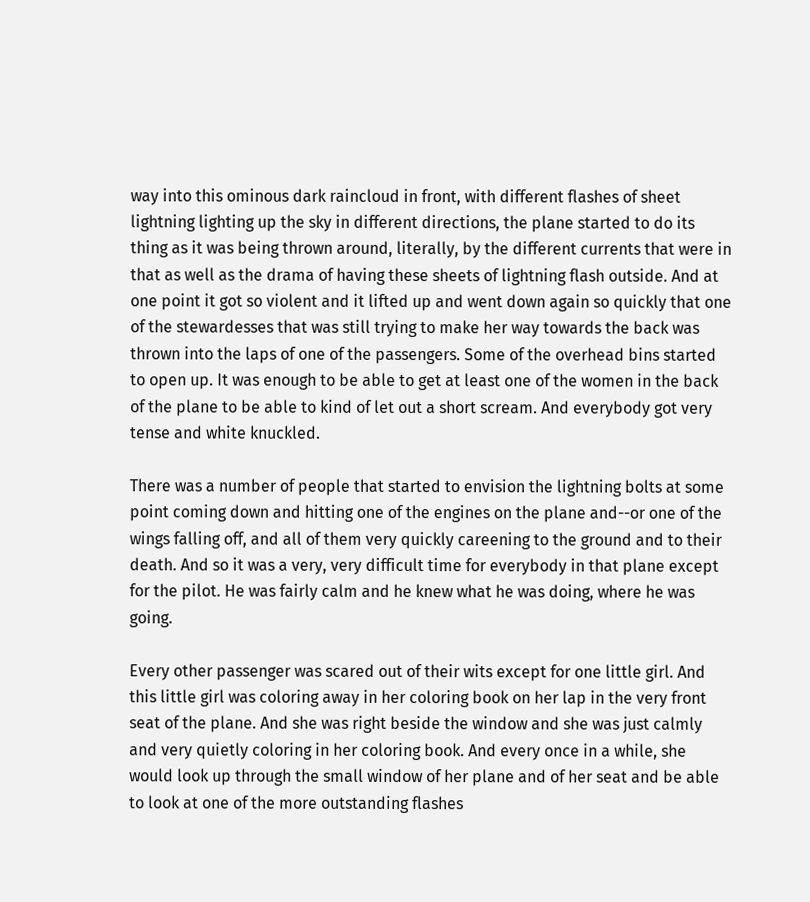way into this ominous dark raincloud in front, with different flashes of sheet lightning lighting up the sky in different directions, the plane started to do its thing as it was being thrown around, literally, by the different currents that were in that as well as the drama of having these sheets of lightning flash outside. And at one point it got so violent and it lifted up and went down again so quickly that one of the stewardesses that was still trying to make her way towards the back was thrown into the laps of one of the passengers. Some of the overhead bins started to open up. It was enough to be able to get at least one of the women in the back of the plane to be able to kind of let out a short scream. And everybody got very tense and white knuckled.

There was a number of people that started to envision the lightning bolts at some point coming down and hitting one of the engines on the plane and--or one of the wings falling off, and all of them very quickly careening to the ground and to their death. And so it was a very, very difficult time for everybody in that plane except for the pilot. He was fairly calm and he knew what he was doing, where he was going.

Every other passenger was scared out of their wits except for one little girl. And this little girl was coloring away in her coloring book on her lap in the very front seat of the plane. And she was right beside the window and she was just calmly and very quietly coloring in her coloring book. And every once in a while, she would look up through the small window of her plane and of her seat and be able to look at one of the more outstanding flashes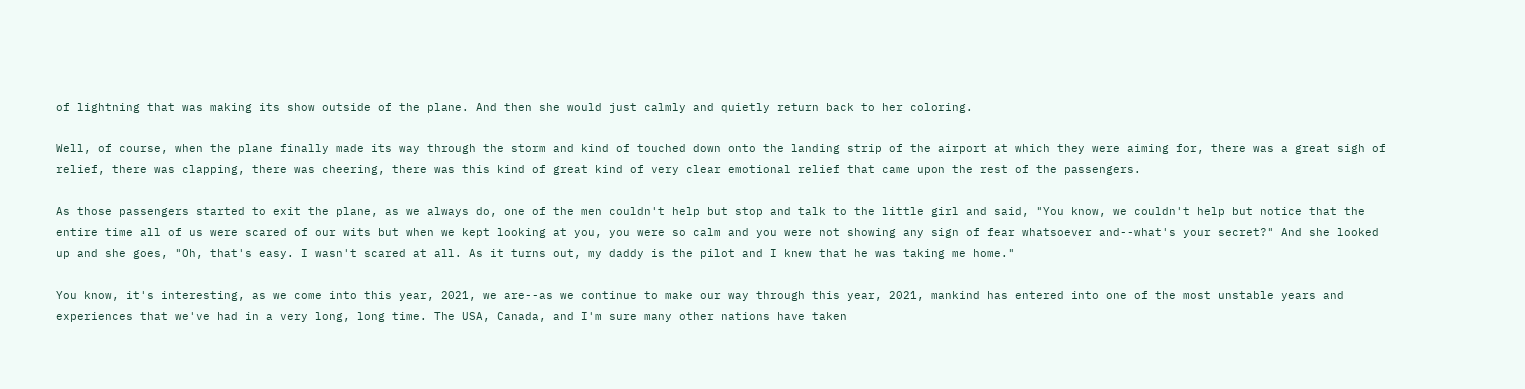of lightning that was making its show outside of the plane. And then she would just calmly and quietly return back to her coloring.

Well, of course, when the plane finally made its way through the storm and kind of touched down onto the landing strip of the airport at which they were aiming for, there was a great sigh of relief, there was clapping, there was cheering, there was this kind of great kind of very clear emotional relief that came upon the rest of the passengers.

As those passengers started to exit the plane, as we always do, one of the men couldn't help but stop and talk to the little girl and said, "You know, we couldn't help but notice that the entire time all of us were scared of our wits but when we kept looking at you, you were so calm and you were not showing any sign of fear whatsoever and--what's your secret?" And she looked up and she goes, "Oh, that's easy. I wasn't scared at all. As it turns out, my daddy is the pilot and I knew that he was taking me home."

You know, it's interesting, as we come into this year, 2021, we are--as we continue to make our way through this year, 2021, mankind has entered into one of the most unstable years and experiences that we've had in a very long, long time. The USA, Canada, and I'm sure many other nations have taken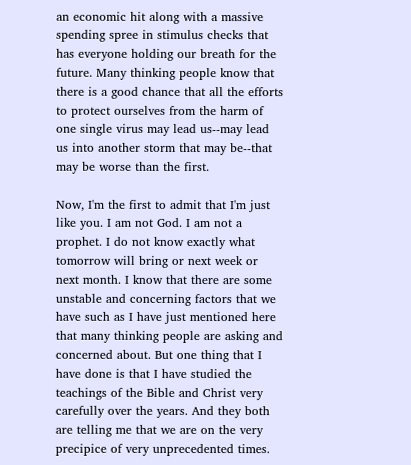an economic hit along with a massive spending spree in stimulus checks that has everyone holding our breath for the future. Many thinking people know that there is a good chance that all the efforts to protect ourselves from the harm of one single virus may lead us--may lead us into another storm that may be--that may be worse than the first.

Now, I'm the first to admit that I'm just like you. I am not God. I am not a prophet. I do not know exactly what tomorrow will bring or next week or next month. I know that there are some unstable and concerning factors that we have such as I have just mentioned here that many thinking people are asking and concerned about. But one thing that I have done is that I have studied the teachings of the Bible and Christ very carefully over the years. And they both are telling me that we are on the very precipice of very unprecedented times.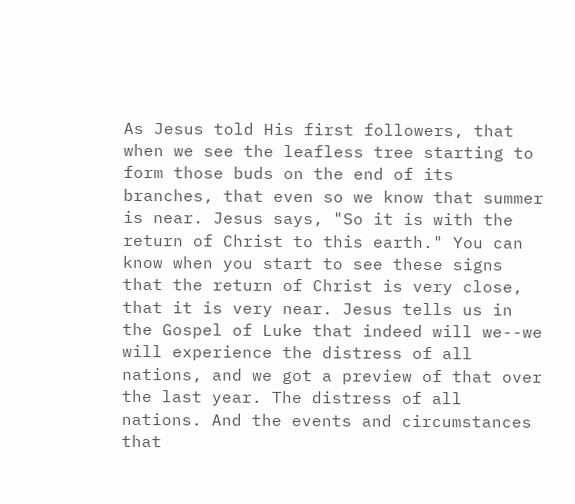As Jesus told His first followers, that when we see the leafless tree starting to form those buds on the end of its branches, that even so we know that summer is near. Jesus says, "So it is with the return of Christ to this earth." You can know when you start to see these signs that the return of Christ is very close, that it is very near. Jesus tells us in the Gospel of Luke that indeed will we--we will experience the distress of all nations, and we got a preview of that over the last year. The distress of all nations. And the events and circumstances that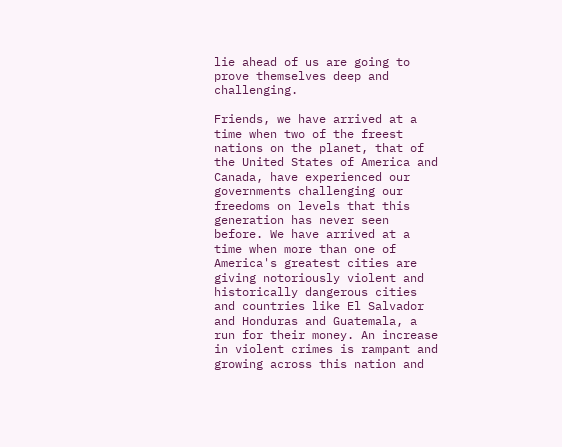lie ahead of us are going to prove themselves deep and challenging.

Friends, we have arrived at a time when two of the freest nations on the planet, that of the United States of America and Canada, have experienced our governments challenging our freedoms on levels that this generation has never seen before. We have arrived at a time when more than one of America's greatest cities are giving notoriously violent and historically dangerous cities and countries like El Salvador and Honduras and Guatemala, a run for their money. An increase in violent crimes is rampant and growing across this nation and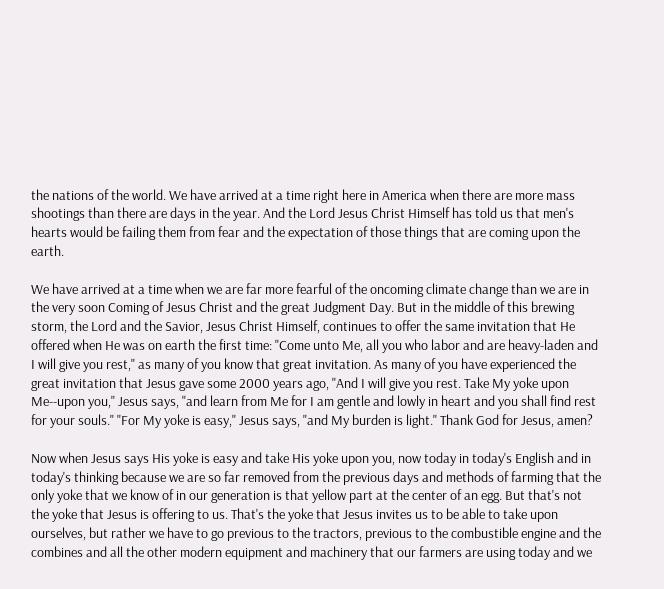the nations of the world. We have arrived at a time right here in America when there are more mass shootings than there are days in the year. And the Lord Jesus Christ Himself has told us that men's hearts would be failing them from fear and the expectation of those things that are coming upon the earth.

We have arrived at a time when we are far more fearful of the oncoming climate change than we are in the very soon Coming of Jesus Christ and the great Judgment Day. But in the middle of this brewing storm, the Lord and the Savior, Jesus Christ Himself, continues to offer the same invitation that He offered when He was on earth the first time: "Come unto Me, all you who labor and are heavy-laden and I will give you rest," as many of you know that great invitation. As many of you have experienced the great invitation that Jesus gave some 2000 years ago, "And I will give you rest. Take My yoke upon Me--upon you," Jesus says, "and learn from Me for I am gentle and lowly in heart and you shall find rest for your souls." "For My yoke is easy," Jesus says, "and My burden is light." Thank God for Jesus, amen?

Now when Jesus says His yoke is easy and take His yoke upon you, now today in today's English and in today's thinking because we are so far removed from the previous days and methods of farming that the only yoke that we know of in our generation is that yellow part at the center of an egg. But that's not the yoke that Jesus is offering to us. That's the yoke that Jesus invites us to be able to take upon ourselves, but rather we have to go previous to the tractors, previous to the combustible engine and the combines and all the other modern equipment and machinery that our farmers are using today and we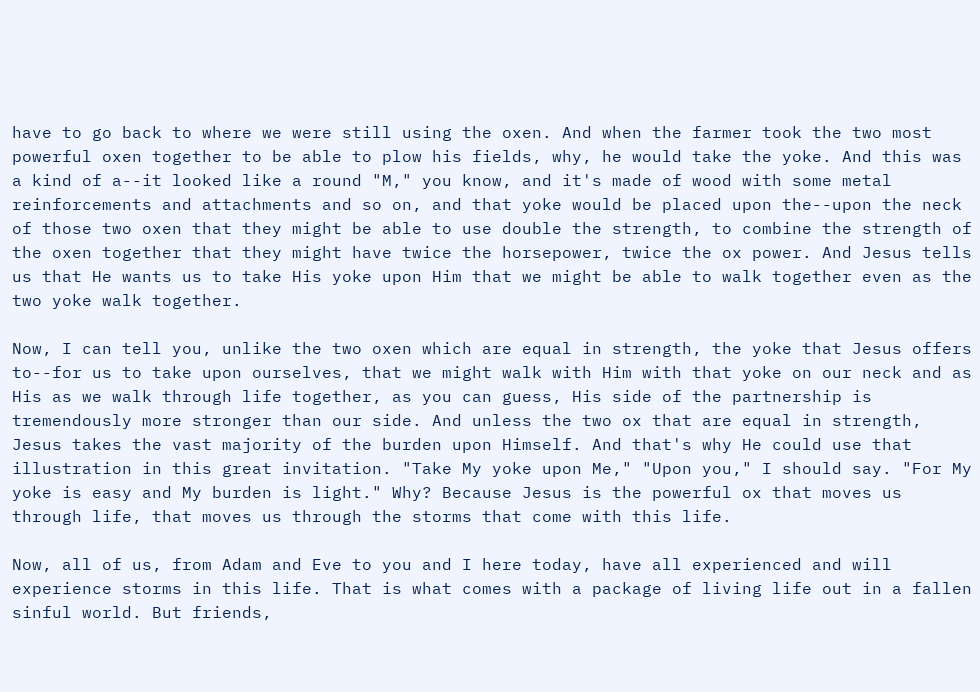have to go back to where we were still using the oxen. And when the farmer took the two most powerful oxen together to be able to plow his fields, why, he would take the yoke. And this was a kind of a--it looked like a round "M," you know, and it's made of wood with some metal reinforcements and attachments and so on, and that yoke would be placed upon the--upon the neck of those two oxen that they might be able to use double the strength, to combine the strength of the oxen together that they might have twice the horsepower, twice the ox power. And Jesus tells us that He wants us to take His yoke upon Him that we might be able to walk together even as the two yoke walk together.

Now, I can tell you, unlike the two oxen which are equal in strength, the yoke that Jesus offers to--for us to take upon ourselves, that we might walk with Him with that yoke on our neck and as His as we walk through life together, as you can guess, His side of the partnership is tremendously more stronger than our side. And unless the two ox that are equal in strength, Jesus takes the vast majority of the burden upon Himself. And that's why He could use that illustration in this great invitation. "Take My yoke upon Me," "Upon you," I should say. "For My yoke is easy and My burden is light." Why? Because Jesus is the powerful ox that moves us through life, that moves us through the storms that come with this life.

Now, all of us, from Adam and Eve to you and I here today, have all experienced and will experience storms in this life. That is what comes with a package of living life out in a fallen sinful world. But friends,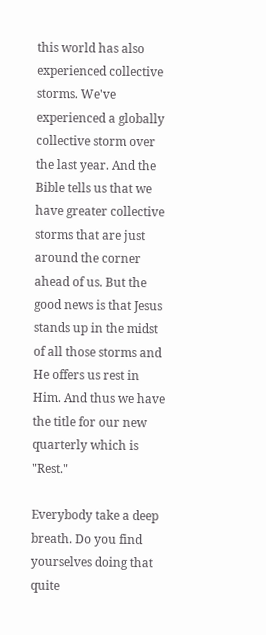this world has also experienced collective storms. We've experienced a globally collective storm over the last year. And the Bible tells us that we have greater collective storms that are just around the corner ahead of us. But the good news is that Jesus stands up in the midst of all those storms and He offers us rest in Him. And thus we have the title for our new quarterly which is "Rest."

Everybody take a deep breath. Do you find yourselves doing that quite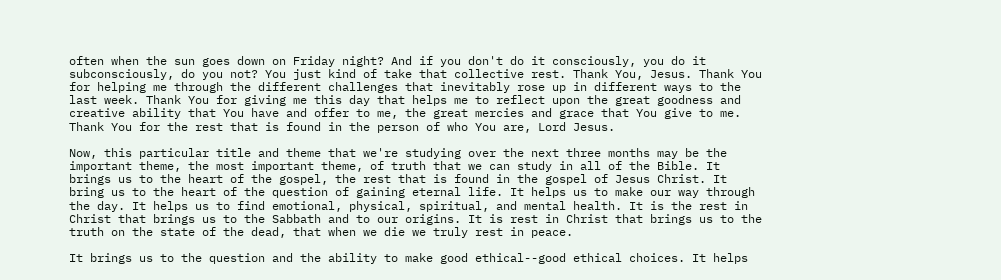often when the sun goes down on Friday night? And if you don't do it consciously, you do it subconsciously, do you not? You just kind of take that collective rest. Thank You, Jesus. Thank You for helping me through the different challenges that inevitably rose up in different ways to the last week. Thank You for giving me this day that helps me to reflect upon the great goodness and creative ability that You have and offer to me, the great mercies and grace that You give to me. Thank You for the rest that is found in the person of who You are, Lord Jesus.

Now, this particular title and theme that we're studying over the next three months may be the important theme, the most important theme, of truth that we can study in all of the Bible. It brings us to the heart of the gospel, the rest that is found in the gospel of Jesus Christ. It bring us to the heart of the question of gaining eternal life. It helps us to make our way through the day. It helps us to find emotional, physical, spiritual, and mental health. It is the rest in Christ that brings us to the Sabbath and to our origins. It is rest in Christ that brings us to the truth on the state of the dead, that when we die we truly rest in peace.

It brings us to the question and the ability to make good ethical--good ethical choices. It helps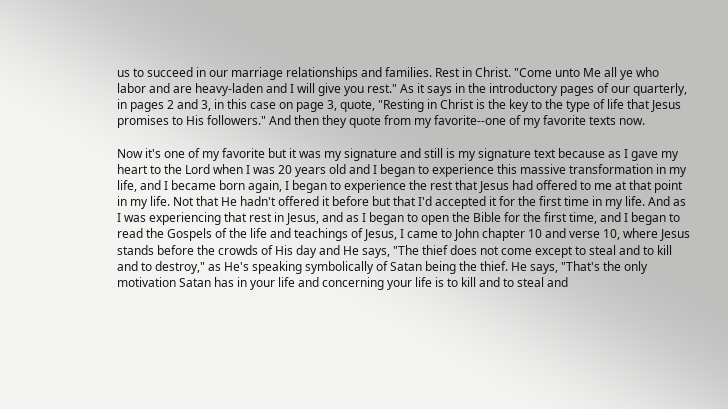us to succeed in our marriage relationships and families. Rest in Christ. "Come unto Me all ye who labor and are heavy-laden and I will give you rest." As it says in the introductory pages of our quarterly, in pages 2 and 3, in this case on page 3, quote, "Resting in Christ is the key to the type of life that Jesus promises to His followers." And then they quote from my favorite--one of my favorite texts now.

Now it's one of my favorite but it was my signature and still is my signature text because as I gave my heart to the Lord when I was 20 years old and I began to experience this massive transformation in my life, and I became born again, I began to experience the rest that Jesus had offered to me at that point in my life. Not that He hadn't offered it before but that I'd accepted it for the first time in my life. And as I was experiencing that rest in Jesus, and as I began to open the Bible for the first time, and I began to read the Gospels of the life and teachings of Jesus, I came to John chapter 10 and verse 10, where Jesus stands before the crowds of His day and He says, "The thief does not come except to steal and to kill and to destroy," as He's speaking symbolically of Satan being the thief. He says, "That's the only motivation Satan has in your life and concerning your life is to kill and to steal and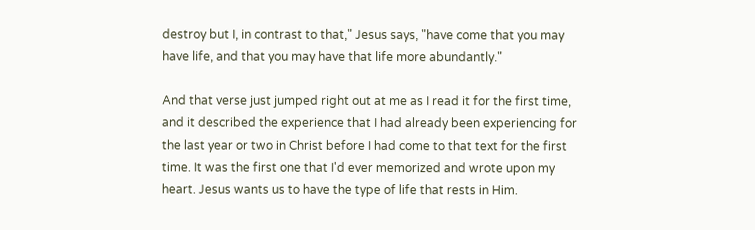destroy but I, in contrast to that," Jesus says, "have come that you may have life, and that you may have that life more abundantly."

And that verse just jumped right out at me as I read it for the first time, and it described the experience that I had already been experiencing for the last year or two in Christ before I had come to that text for the first time. It was the first one that I'd ever memorized and wrote upon my heart. Jesus wants us to have the type of life that rests in Him.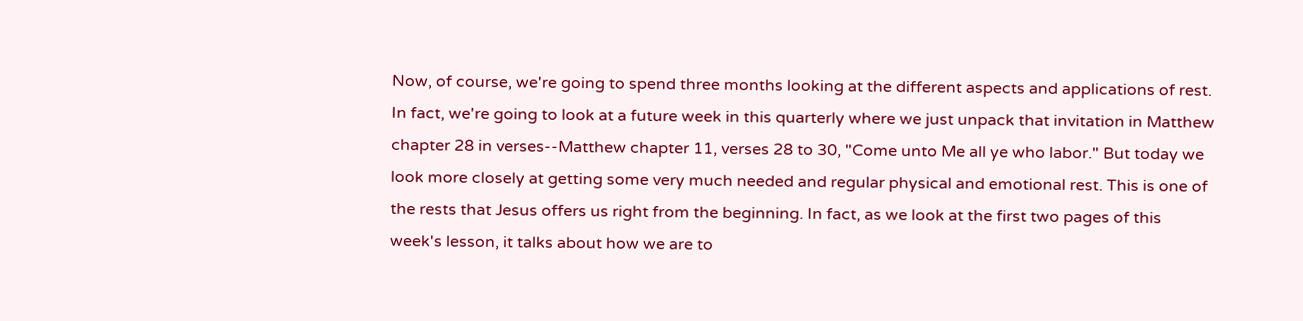Now, of course, we're going to spend three months looking at the different aspects and applications of rest. In fact, we're going to look at a future week in this quarterly where we just unpack that invitation in Matthew chapter 28 in verses--Matthew chapter 11, verses 28 to 30, "Come unto Me all ye who labor." But today we look more closely at getting some very much needed and regular physical and emotional rest. This is one of the rests that Jesus offers us right from the beginning. In fact, as we look at the first two pages of this week's lesson, it talks about how we are to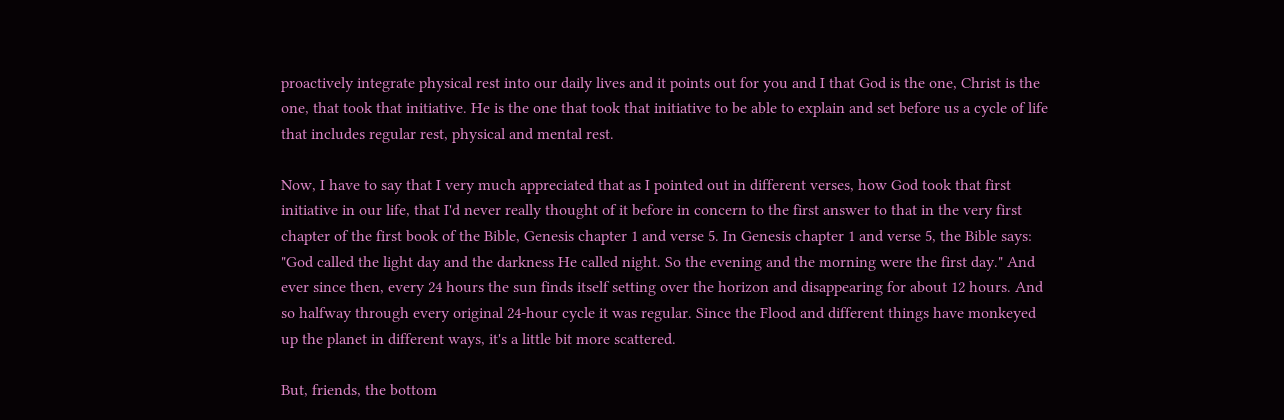proactively integrate physical rest into our daily lives and it points out for you and I that God is the one, Christ is the one, that took that initiative. He is the one that took that initiative to be able to explain and set before us a cycle of life that includes regular rest, physical and mental rest.

Now, I have to say that I very much appreciated that as I pointed out in different verses, how God took that first initiative in our life, that I'd never really thought of it before in concern to the first answer to that in the very first chapter of the first book of the Bible, Genesis chapter 1 and verse 5. In Genesis chapter 1 and verse 5, the Bible says: "God called the light day and the darkness He called night. So the evening and the morning were the first day." And ever since then, every 24 hours the sun finds itself setting over the horizon and disappearing for about 12 hours. And so halfway through every original 24-hour cycle it was regular. Since the Flood and different things have monkeyed up the planet in different ways, it's a little bit more scattered.

But, friends, the bottom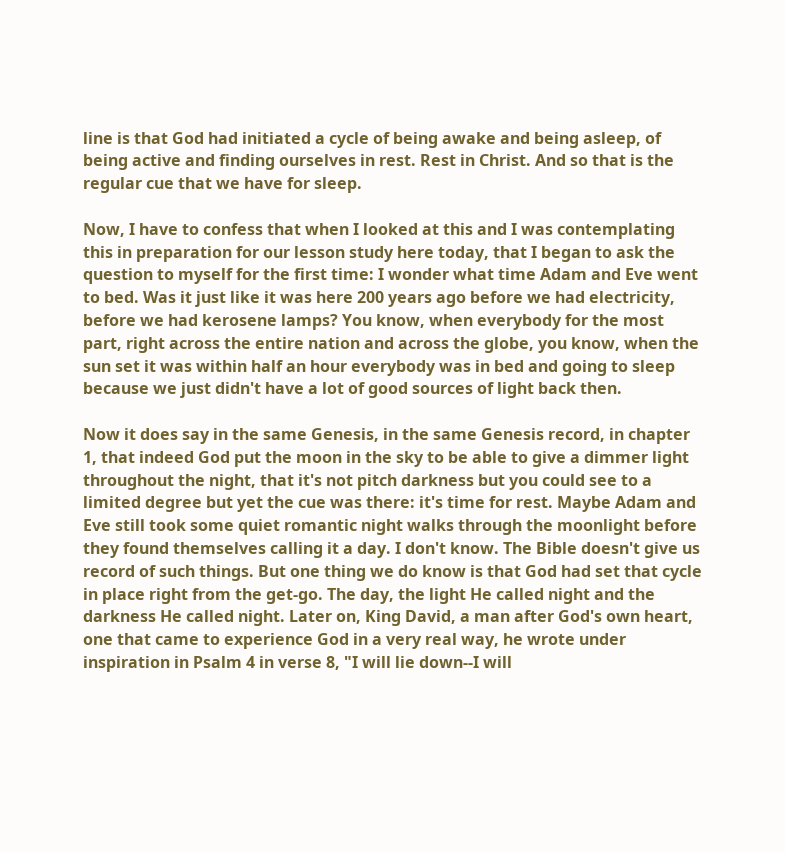line is that God had initiated a cycle of being awake and being asleep, of being active and finding ourselves in rest. Rest in Christ. And so that is the regular cue that we have for sleep.

Now, I have to confess that when I looked at this and I was contemplating this in preparation for our lesson study here today, that I began to ask the question to myself for the first time: I wonder what time Adam and Eve went to bed. Was it just like it was here 200 years ago before we had electricity, before we had kerosene lamps? You know, when everybody for the most part, right across the entire nation and across the globe, you know, when the sun set it was within half an hour everybody was in bed and going to sleep because we just didn't have a lot of good sources of light back then.

Now it does say in the same Genesis, in the same Genesis record, in chapter 1, that indeed God put the moon in the sky to be able to give a dimmer light throughout the night, that it's not pitch darkness but you could see to a limited degree but yet the cue was there: it's time for rest. Maybe Adam and Eve still took some quiet romantic night walks through the moonlight before they found themselves calling it a day. I don't know. The Bible doesn't give us record of such things. But one thing we do know is that God had set that cycle in place right from the get-go. The day, the light He called night and the darkness He called night. Later on, King David, a man after God's own heart, one that came to experience God in a very real way, he wrote under inspiration in Psalm 4 in verse 8, "I will lie down--I will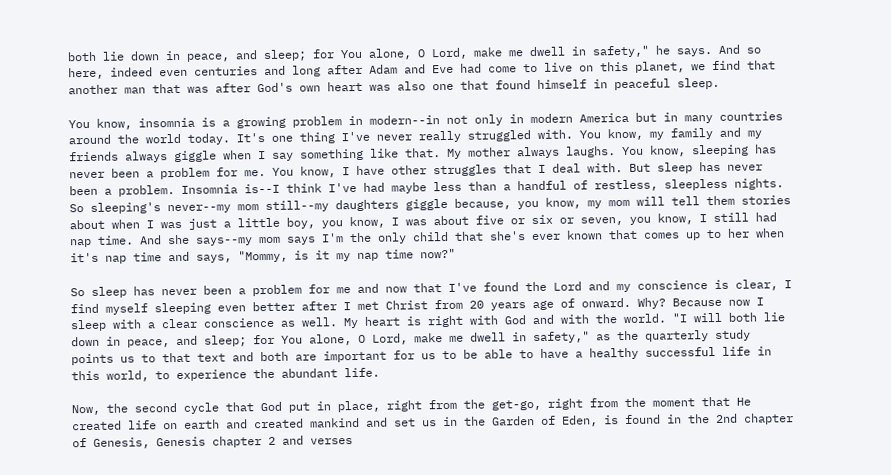both lie down in peace, and sleep; for You alone, O Lord, make me dwell in safety," he says. And so here, indeed even centuries and long after Adam and Eve had come to live on this planet, we find that another man that was after God's own heart was also one that found himself in peaceful sleep.

You know, insomnia is a growing problem in modern--in not only in modern America but in many countries around the world today. It's one thing I've never really struggled with. You know, my family and my friends always giggle when I say something like that. My mother always laughs. You know, sleeping has never been a problem for me. You know, I have other struggles that I deal with. But sleep has never been a problem. Insomnia is--I think I've had maybe less than a handful of restless, sleepless nights. So sleeping's never--my mom still--my daughters giggle because, you know, my mom will tell them stories about when I was just a little boy, you know, I was about five or six or seven, you know, I still had nap time. And she says--my mom says I'm the only child that she's ever known that comes up to her when it's nap time and says, "Mommy, is it my nap time now?"

So sleep has never been a problem for me and now that I've found the Lord and my conscience is clear, I find myself sleeping even better after I met Christ from 20 years age of onward. Why? Because now I sleep with a clear conscience as well. My heart is right with God and with the world. "I will both lie down in peace, and sleep; for You alone, O Lord, make me dwell in safety," as the quarterly study points us to that text and both are important for us to be able to have a healthy successful life in this world, to experience the abundant life.

Now, the second cycle that God put in place, right from the get-go, right from the moment that He created life on earth and created mankind and set us in the Garden of Eden, is found in the 2nd chapter of Genesis, Genesis chapter 2 and verses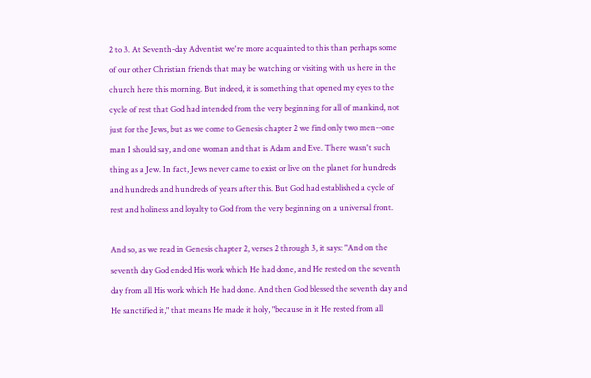2 to 3. At Seventh-day Adventist we're more acquainted to this than perhaps some of our other Christian friends that may be watching or visiting with us here in the church here this morning. But indeed, it is something that opened my eyes to the cycle of rest that God had intended from the very beginning for all of mankind, not just for the Jews, but as we come to Genesis chapter 2 we find only two men--one man I should say, and one woman and that is Adam and Eve. There wasn't such thing as a Jew. In fact, Jews never came to exist or live on the planet for hundreds and hundreds and hundreds of years after this. But God had established a cycle of rest and holiness and loyalty to God from the very beginning on a universal front.

And so, as we read in Genesis chapter 2, verses 2 through 3, it says: "And on the seventh day God ended His work which He had done, and He rested on the seventh day from all His work which He had done. And then God blessed the seventh day and He sanctified it," that means He made it holy, "because in it He rested from all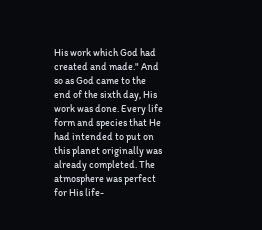His work which God had created and made." And so as God came to the end of the sixth day, His work was done. Every life form and species that He had intended to put on this planet originally was already completed. The atmosphere was perfect for His life-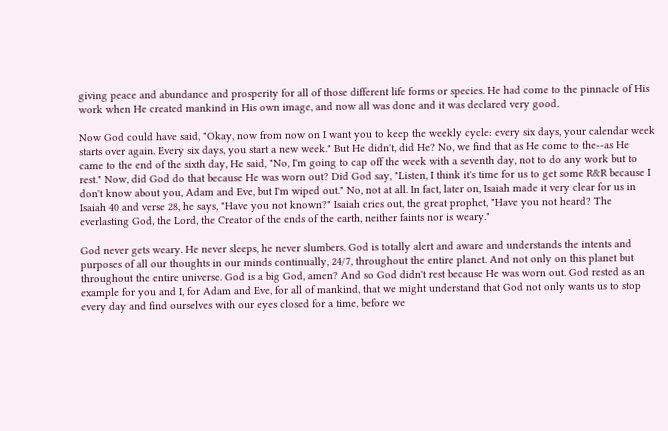giving peace and abundance and prosperity for all of those different life forms or species. He had come to the pinnacle of His work when He created mankind in His own image, and now all was done and it was declared very good.

Now God could have said, "Okay, now from now on I want you to keep the weekly cycle: every six days, your calendar week starts over again. Every six days, you start a new week." But He didn't, did He? No, we find that as He come to the--as He came to the end of the sixth day, He said, "No, I'm going to cap off the week with a seventh day, not to do any work but to rest." Now, did God do that because He was worn out? Did God say, "Listen, I think it's time for us to get some R&R because I don't know about you, Adam and Eve, but I'm wiped out." No, not at all. In fact, later on, Isaiah made it very clear for us in Isaiah 40 and verse 28, he says, "Have you not known?" Isaiah cries out, the great prophet, "Have you not heard? The everlasting God, the Lord, the Creator of the ends of the earth, neither faints nor is weary."

God never gets weary. He never sleeps, he never slumbers. God is totally alert and aware and understands the intents and purposes of all our thoughts in our minds continually, 24/7, throughout the entire planet. And not only on this planet but throughout the entire universe. God is a big God, amen? And so God didn't rest because He was worn out. God rested as an example for you and I, for Adam and Eve, for all of mankind, that we might understand that God not only wants us to stop every day and find ourselves with our eyes closed for a time, before we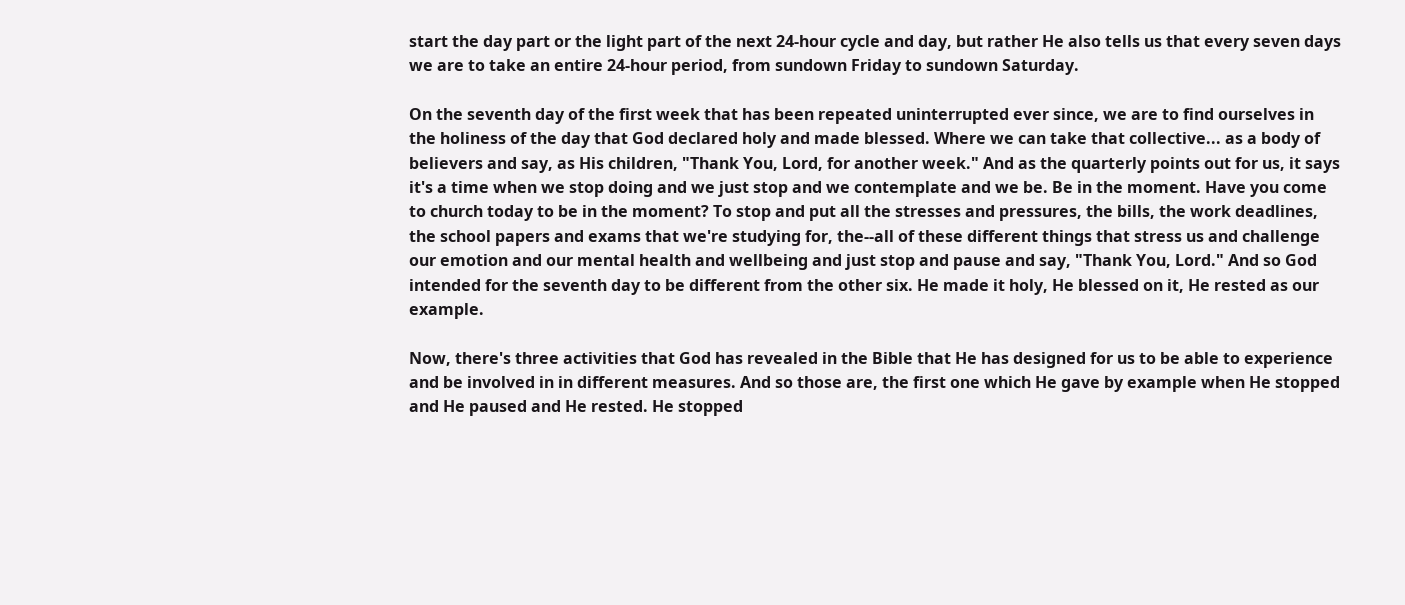start the day part or the light part of the next 24-hour cycle and day, but rather He also tells us that every seven days we are to take an entire 24-hour period, from sundown Friday to sundown Saturday.

On the seventh day of the first week that has been repeated uninterrupted ever since, we are to find ourselves in the holiness of the day that God declared holy and made blessed. Where we can take that collective... as a body of believers and say, as His children, "Thank You, Lord, for another week." And as the quarterly points out for us, it says it's a time when we stop doing and we just stop and we contemplate and we be. Be in the moment. Have you come to church today to be in the moment? To stop and put all the stresses and pressures, the bills, the work deadlines, the school papers and exams that we're studying for, the--all of these different things that stress us and challenge our emotion and our mental health and wellbeing and just stop and pause and say, "Thank You, Lord." And so God intended for the seventh day to be different from the other six. He made it holy, He blessed on it, He rested as our example.

Now, there's three activities that God has revealed in the Bible that He has designed for us to be able to experience and be involved in in different measures. And so those are, the first one which He gave by example when He stopped and He paused and He rested. He stopped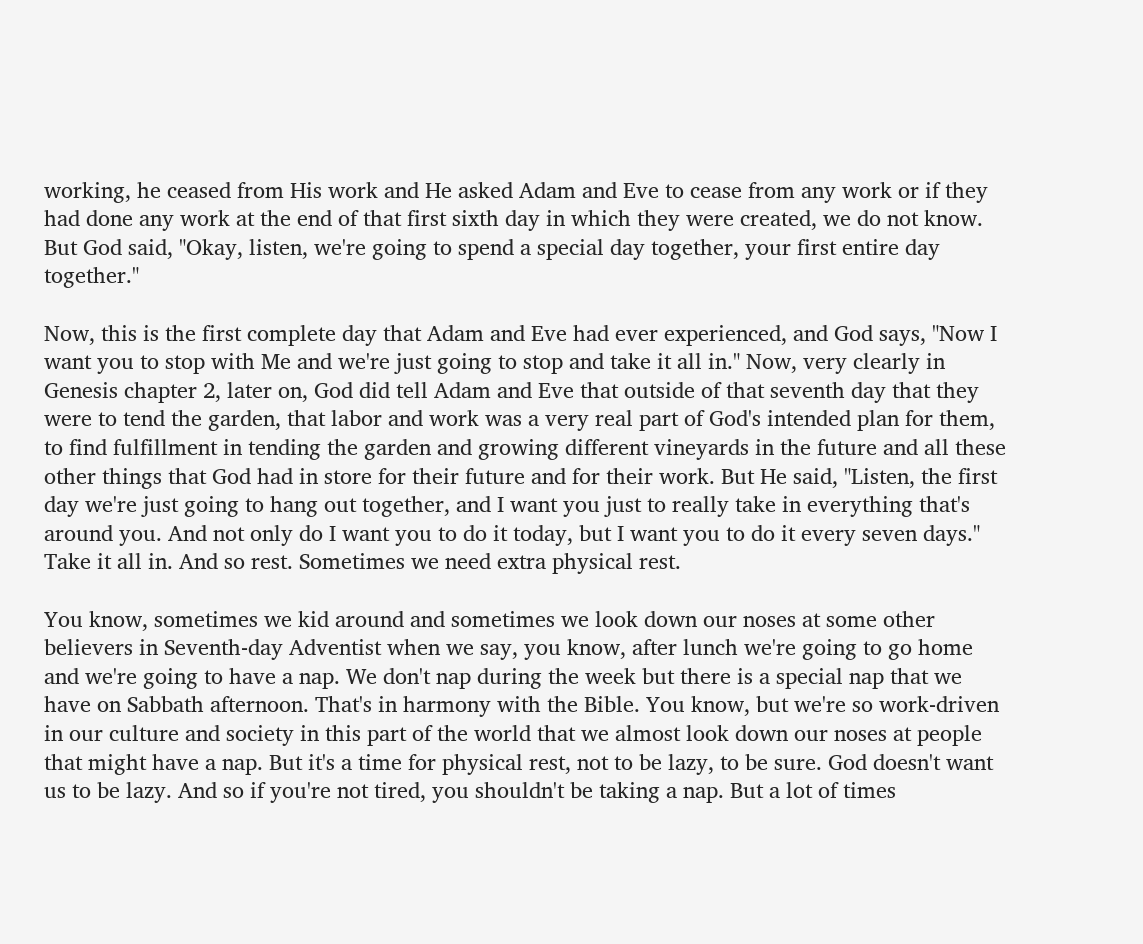working, he ceased from His work and He asked Adam and Eve to cease from any work or if they had done any work at the end of that first sixth day in which they were created, we do not know. But God said, "Okay, listen, we're going to spend a special day together, your first entire day together."

Now, this is the first complete day that Adam and Eve had ever experienced, and God says, "Now I want you to stop with Me and we're just going to stop and take it all in." Now, very clearly in Genesis chapter 2, later on, God did tell Adam and Eve that outside of that seventh day that they were to tend the garden, that labor and work was a very real part of God's intended plan for them, to find fulfillment in tending the garden and growing different vineyards in the future and all these other things that God had in store for their future and for their work. But He said, "Listen, the first day we're just going to hang out together, and I want you just to really take in everything that's around you. And not only do I want you to do it today, but I want you to do it every seven days." Take it all in. And so rest. Sometimes we need extra physical rest.

You know, sometimes we kid around and sometimes we look down our noses at some other believers in Seventh-day Adventist when we say, you know, after lunch we're going to go home and we're going to have a nap. We don't nap during the week but there is a special nap that we have on Sabbath afternoon. That's in harmony with the Bible. You know, but we're so work-driven in our culture and society in this part of the world that we almost look down our noses at people that might have a nap. But it's a time for physical rest, not to be lazy, to be sure. God doesn't want us to be lazy. And so if you're not tired, you shouldn't be taking a nap. But a lot of times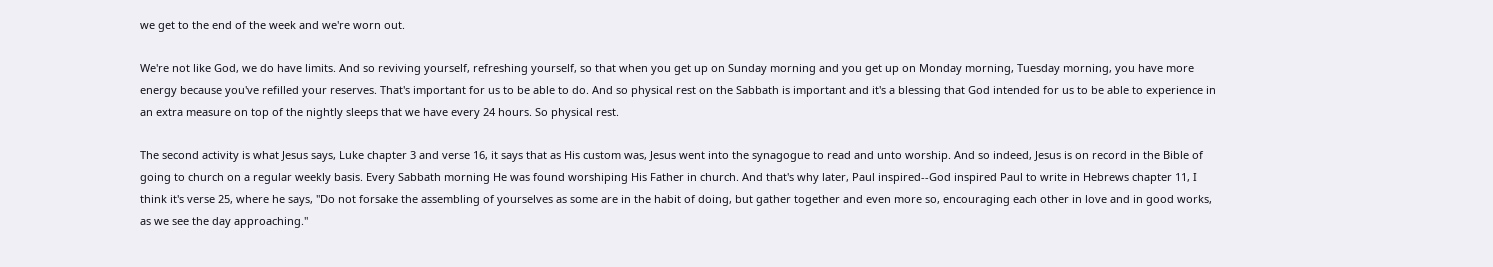we get to the end of the week and we're worn out.

We're not like God, we do have limits. And so reviving yourself, refreshing yourself, so that when you get up on Sunday morning and you get up on Monday morning, Tuesday morning, you have more energy because you've refilled your reserves. That's important for us to be able to do. And so physical rest on the Sabbath is important and it's a blessing that God intended for us to be able to experience in an extra measure on top of the nightly sleeps that we have every 24 hours. So physical rest.

The second activity is what Jesus says, Luke chapter 3 and verse 16, it says that as His custom was, Jesus went into the synagogue to read and unto worship. And so indeed, Jesus is on record in the Bible of going to church on a regular weekly basis. Every Sabbath morning He was found worshiping His Father in church. And that's why later, Paul inspired--God inspired Paul to write in Hebrews chapter 11, I think it's verse 25, where he says, "Do not forsake the assembling of yourselves as some are in the habit of doing, but gather together and even more so, encouraging each other in love and in good works, as we see the day approaching."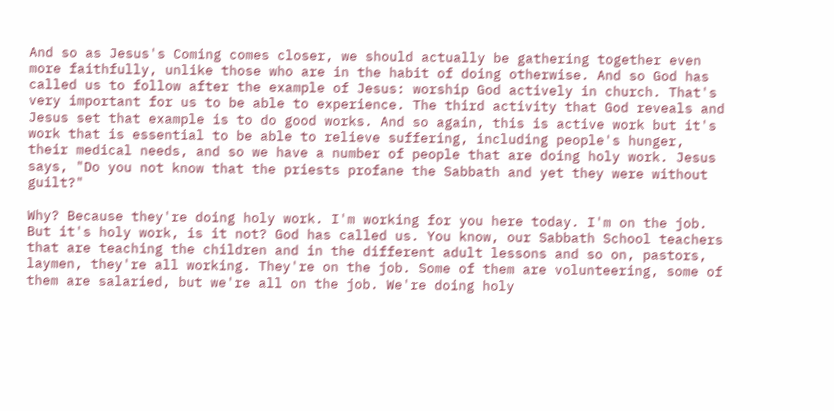And so as Jesus's Coming comes closer, we should actually be gathering together even more faithfully, unlike those who are in the habit of doing otherwise. And so God has called us to follow after the example of Jesus: worship God actively in church. That's very important for us to be able to experience. The third activity that God reveals and Jesus set that example is to do good works. And so again, this is active work but it's work that is essential to be able to relieve suffering, including people's hunger, their medical needs, and so we have a number of people that are doing holy work. Jesus says, "Do you not know that the priests profane the Sabbath and yet they were without guilt?"

Why? Because they're doing holy work. I'm working for you here today. I'm on the job. But it's holy work, is it not? God has called us. You know, our Sabbath School teachers that are teaching the children and in the different adult lessons and so on, pastors, laymen, they're all working. They're on the job. Some of them are volunteering, some of them are salaried, but we're all on the job. We're doing holy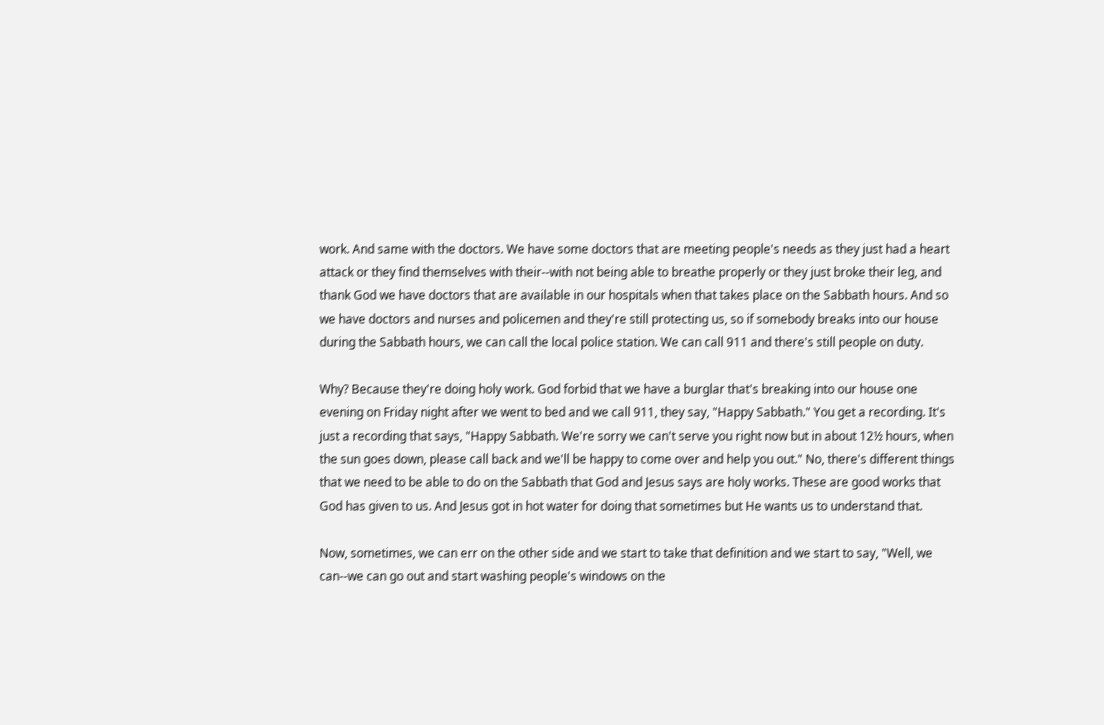work. And same with the doctors. We have some doctors that are meeting people's needs as they just had a heart attack or they find themselves with their--with not being able to breathe properly or they just broke their leg, and thank God we have doctors that are available in our hospitals when that takes place on the Sabbath hours. And so we have doctors and nurses and policemen and they're still protecting us, so if somebody breaks into our house during the Sabbath hours, we can call the local police station. We can call 911 and there's still people on duty.

Why? Because they're doing holy work. God forbid that we have a burglar that's breaking into our house one evening on Friday night after we went to bed and we call 911, they say, "Happy Sabbath." You get a recording. It's just a recording that says, "Happy Sabbath. We're sorry we can't serve you right now but in about 12½ hours, when the sun goes down, please call back and we'll be happy to come over and help you out." No, there's different things that we need to be able to do on the Sabbath that God and Jesus says are holy works. These are good works that God has given to us. And Jesus got in hot water for doing that sometimes but He wants us to understand that.

Now, sometimes, we can err on the other side and we start to take that definition and we start to say, "Well, we can--we can go out and start washing people's windows on the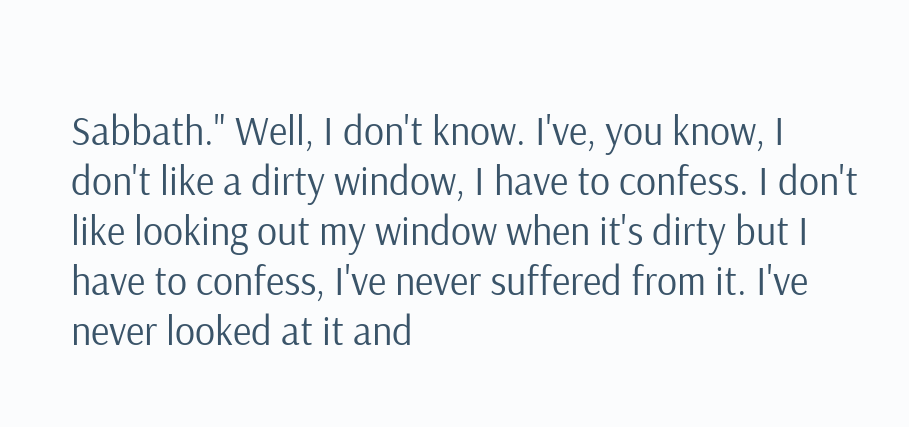Sabbath." Well, I don't know. I've, you know, I don't like a dirty window, I have to confess. I don't like looking out my window when it's dirty but I have to confess, I've never suffered from it. I've never looked at it and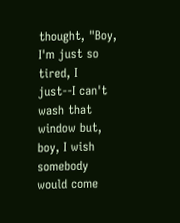thought, "Boy, I'm just so tired, I just--I can't wash that window but, boy, I wish somebody would come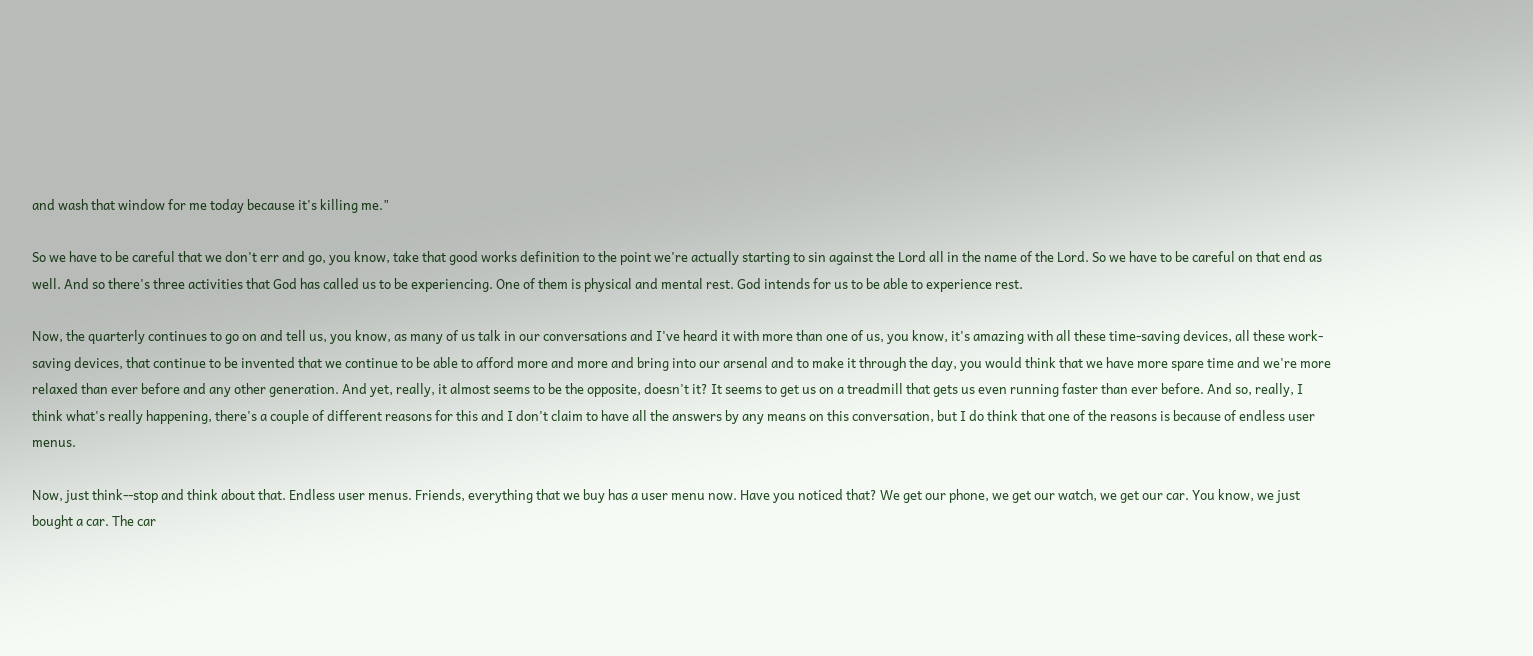and wash that window for me today because it's killing me."

So we have to be careful that we don't err and go, you know, take that good works definition to the point we're actually starting to sin against the Lord all in the name of the Lord. So we have to be careful on that end as well. And so there's three activities that God has called us to be experiencing. One of them is physical and mental rest. God intends for us to be able to experience rest.

Now, the quarterly continues to go on and tell us, you know, as many of us talk in our conversations and I've heard it with more than one of us, you know, it's amazing with all these time-saving devices, all these work-saving devices, that continue to be invented that we continue to be able to afford more and more and bring into our arsenal and to make it through the day, you would think that we have more spare time and we're more relaxed than ever before and any other generation. And yet, really, it almost seems to be the opposite, doesn't it? It seems to get us on a treadmill that gets us even running faster than ever before. And so, really, I think what's really happening, there's a couple of different reasons for this and I don't claim to have all the answers by any means on this conversation, but I do think that one of the reasons is because of endless user menus.

Now, just think--stop and think about that. Endless user menus. Friends, everything that we buy has a user menu now. Have you noticed that? We get our phone, we get our watch, we get our car. You know, we just bought a car. The car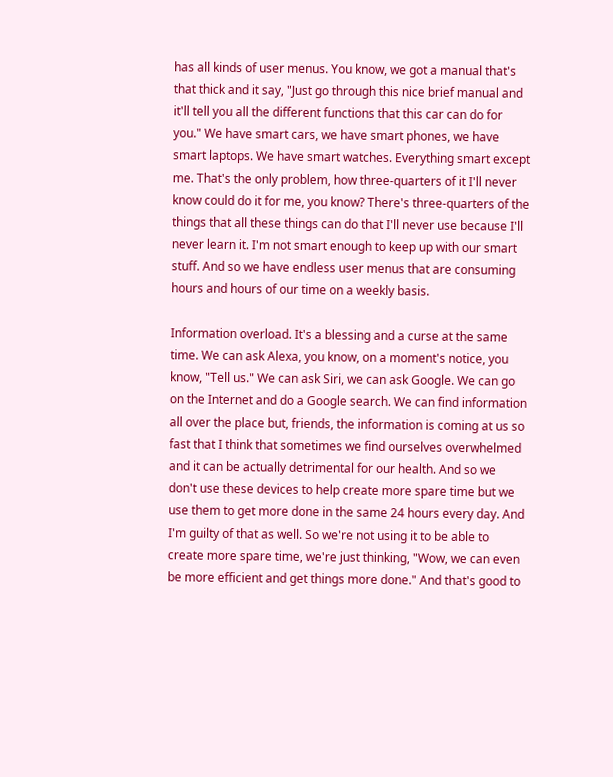has all kinds of user menus. You know, we got a manual that's that thick and it say, "Just go through this nice brief manual and it'll tell you all the different functions that this car can do for you." We have smart cars, we have smart phones, we have smart laptops. We have smart watches. Everything smart except me. That's the only problem, how three-quarters of it I'll never know could do it for me, you know? There's three-quarters of the things that all these things can do that I'll never use because I'll never learn it. I'm not smart enough to keep up with our smart stuff. And so we have endless user menus that are consuming hours and hours of our time on a weekly basis.

Information overload. It's a blessing and a curse at the same time. We can ask Alexa, you know, on a moment's notice, you know, "Tell us." We can ask Siri, we can ask Google. We can go on the Internet and do a Google search. We can find information all over the place but, friends, the information is coming at us so fast that I think that sometimes we find ourselves overwhelmed and it can be actually detrimental for our health. And so we don't use these devices to help create more spare time but we use them to get more done in the same 24 hours every day. And I'm guilty of that as well. So we're not using it to be able to create more spare time, we're just thinking, "Wow, we can even be more efficient and get things more done." And that's good to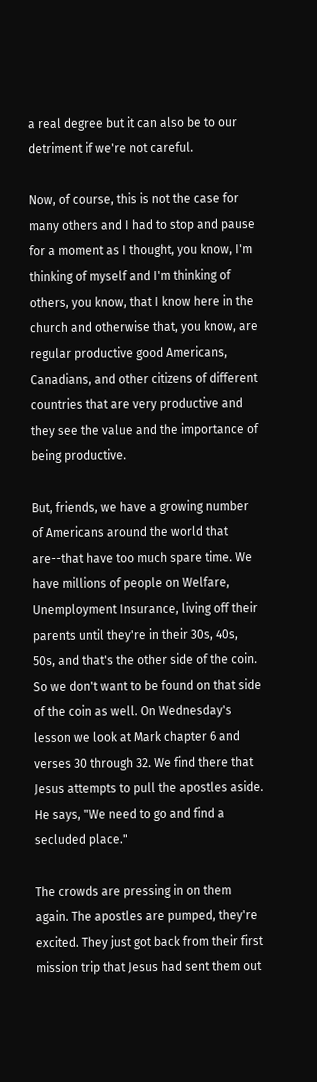a real degree but it can also be to our detriment if we're not careful.

Now, of course, this is not the case for many others and I had to stop and pause for a moment as I thought, you know, I'm thinking of myself and I'm thinking of others, you know, that I know here in the church and otherwise that, you know, are regular productive good Americans, Canadians, and other citizens of different countries that are very productive and they see the value and the importance of being productive.

But, friends, we have a growing number of Americans around the world that are--that have too much spare time. We have millions of people on Welfare, Unemployment Insurance, living off their parents until they're in their 30s, 40s, 50s, and that's the other side of the coin. So we don't want to be found on that side of the coin as well. On Wednesday's lesson we look at Mark chapter 6 and verses 30 through 32. We find there that Jesus attempts to pull the apostles aside. He says, "We need to go and find a secluded place."

The crowds are pressing in on them again. The apostles are pumped, they're excited. They just got back from their first mission trip that Jesus had sent them out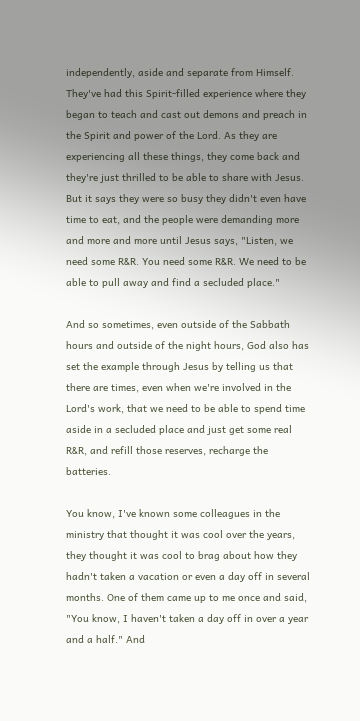independently, aside and separate from Himself. They've had this Spirit-filled experience where they began to teach and cast out demons and preach in the Spirit and power of the Lord. As they are experiencing all these things, they come back and they're just thrilled to be able to share with Jesus. But it says they were so busy they didn't even have time to eat, and the people were demanding more and more and more until Jesus says, "Listen, we need some R&R. You need some R&R. We need to be able to pull away and find a secluded place."

And so sometimes, even outside of the Sabbath hours and outside of the night hours, God also has set the example through Jesus by telling us that there are times, even when we're involved in the Lord's work, that we need to be able to spend time aside in a secluded place and just get some real R&R, and refill those reserves, recharge the batteries.

You know, I've known some colleagues in the ministry that thought it was cool over the years, they thought it was cool to brag about how they hadn't taken a vacation or even a day off in several months. One of them came up to me once and said, "You know, I haven't taken a day off in over a year and a half." And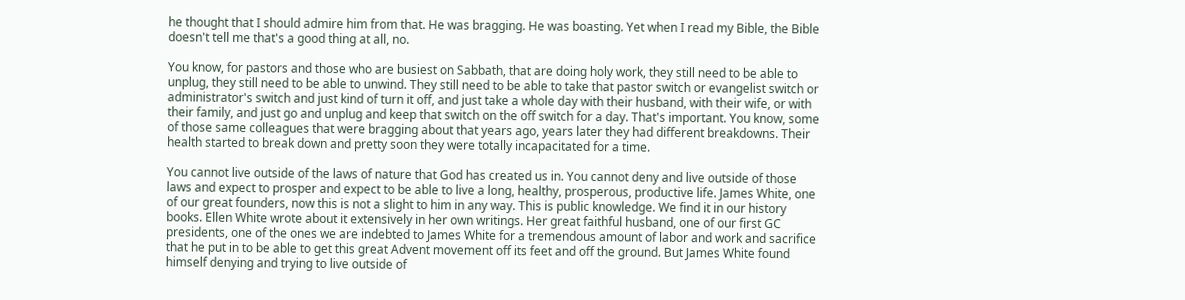he thought that I should admire him from that. He was bragging. He was boasting. Yet when I read my Bible, the Bible doesn't tell me that's a good thing at all, no.

You know, for pastors and those who are busiest on Sabbath, that are doing holy work, they still need to be able to unplug, they still need to be able to unwind. They still need to be able to take that pastor switch or evangelist switch or administrator's switch and just kind of turn it off, and just take a whole day with their husband, with their wife, or with their family, and just go and unplug and keep that switch on the off switch for a day. That's important. You know, some of those same colleagues that were bragging about that years ago, years later they had different breakdowns. Their health started to break down and pretty soon they were totally incapacitated for a time.

You cannot live outside of the laws of nature that God has created us in. You cannot deny and live outside of those laws and expect to prosper and expect to be able to live a long, healthy, prosperous, productive life. James White, one of our great founders, now this is not a slight to him in any way. This is public knowledge. We find it in our history books. Ellen White wrote about it extensively in her own writings. Her great faithful husband, one of our first GC presidents, one of the ones we are indebted to James White for a tremendous amount of labor and work and sacrifice that he put in to be able to get this great Advent movement off its feet and off the ground. But James White found himself denying and trying to live outside of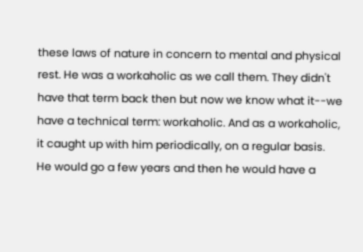these laws of nature in concern to mental and physical rest. He was a workaholic as we call them. They didn't have that term back then but now we know what it--we have a technical term: workaholic. And as a workaholic, it caught up with him periodically, on a regular basis. He would go a few years and then he would have a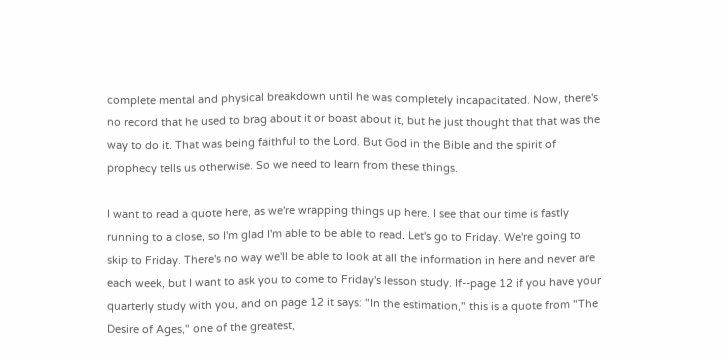complete mental and physical breakdown until he was completely incapacitated. Now, there's no record that he used to brag about it or boast about it, but he just thought that that was the way to do it. That was being faithful to the Lord. But God in the Bible and the spirit of prophecy tells us otherwise. So we need to learn from these things.

I want to read a quote here, as we're wrapping things up here. I see that our time is fastly running to a close, so I'm glad I'm able to be able to read. Let's go to Friday. We're going to skip to Friday. There's no way we'll be able to look at all the information in here and never are each week, but I want to ask you to come to Friday's lesson study. If--page 12 if you have your quarterly study with you, and on page 12 it says: "In the estimation," this is a quote from "The Desire of Ages," one of the greatest,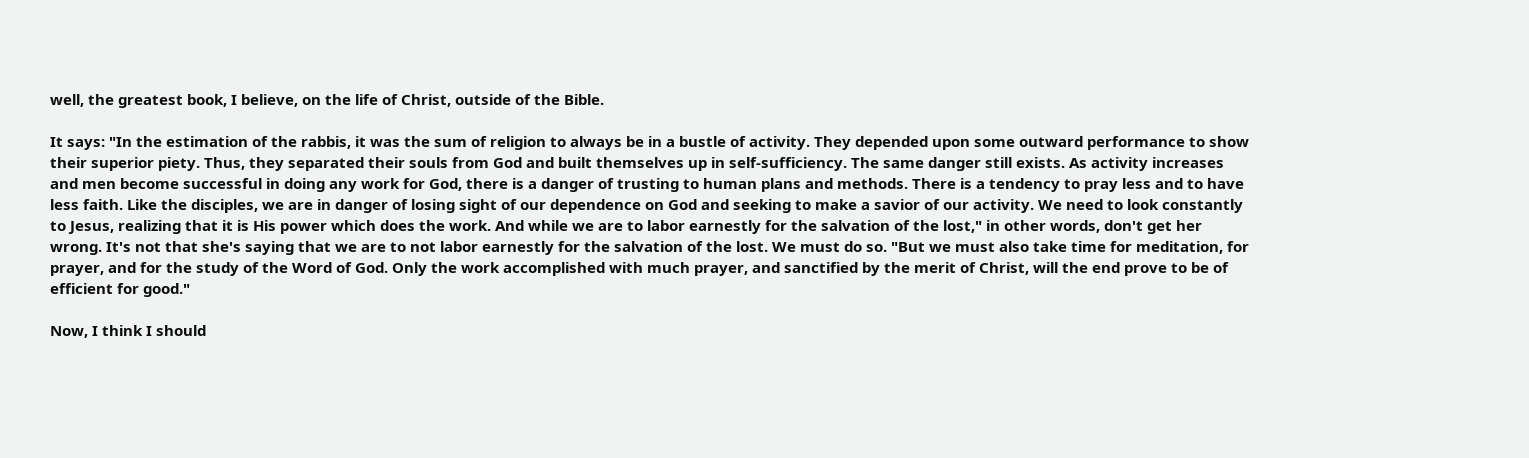well, the greatest book, I believe, on the life of Christ, outside of the Bible.

It says: "In the estimation of the rabbis, it was the sum of religion to always be in a bustle of activity. They depended upon some outward performance to show their superior piety. Thus, they separated their souls from God and built themselves up in self-sufficiency. The same danger still exists. As activity increases and men become successful in doing any work for God, there is a danger of trusting to human plans and methods. There is a tendency to pray less and to have less faith. Like the disciples, we are in danger of losing sight of our dependence on God and seeking to make a savior of our activity. We need to look constantly to Jesus, realizing that it is His power which does the work. And while we are to labor earnestly for the salvation of the lost," in other words, don't get her wrong. It's not that she's saying that we are to not labor earnestly for the salvation of the lost. We must do so. "But we must also take time for meditation, for prayer, and for the study of the Word of God. Only the work accomplished with much prayer, and sanctified by the merit of Christ, will the end prove to be of efficient for good."

Now, I think I should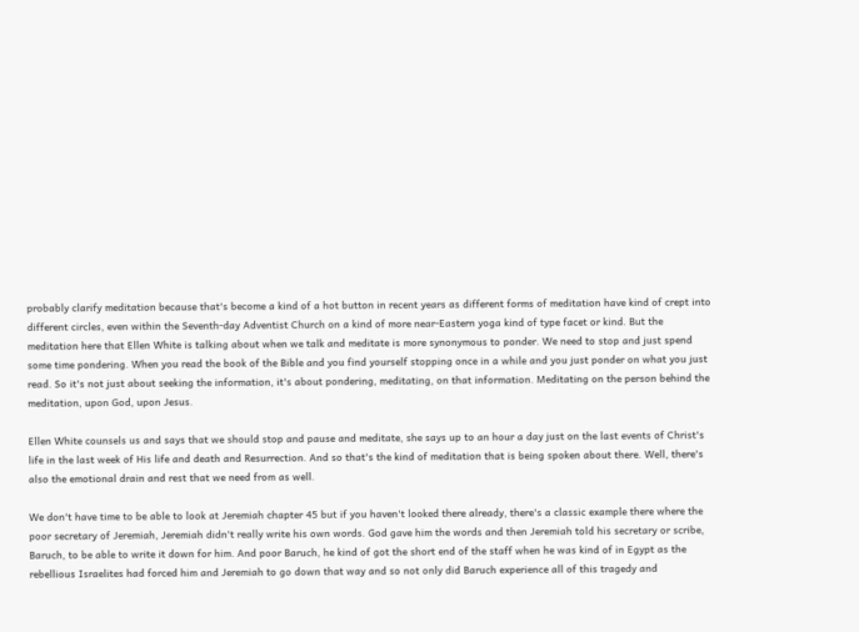probably clarify meditation because that's become a kind of a hot button in recent years as different forms of meditation have kind of crept into different circles, even within the Seventh-day Adventist Church on a kind of more near-Eastern yoga kind of type facet or kind. But the meditation here that Ellen White is talking about when we talk and meditate is more synonymous to ponder. We need to stop and just spend some time pondering. When you read the book of the Bible and you find yourself stopping once in a while and you just ponder on what you just read. So it's not just about seeking the information, it's about pondering, meditating, on that information. Meditating on the person behind the meditation, upon God, upon Jesus.

Ellen White counsels us and says that we should stop and pause and meditate, she says up to an hour a day just on the last events of Christ's life in the last week of His life and death and Resurrection. And so that's the kind of meditation that is being spoken about there. Well, there's also the emotional drain and rest that we need from as well.

We don't have time to be able to look at Jeremiah chapter 45 but if you haven't looked there already, there's a classic example there where the poor secretary of Jeremiah, Jeremiah didn't really write his own words. God gave him the words and then Jeremiah told his secretary or scribe, Baruch, to be able to write it down for him. And poor Baruch, he kind of got the short end of the staff when he was kind of in Egypt as the rebellious Israelites had forced him and Jeremiah to go down that way and so not only did Baruch experience all of this tragedy and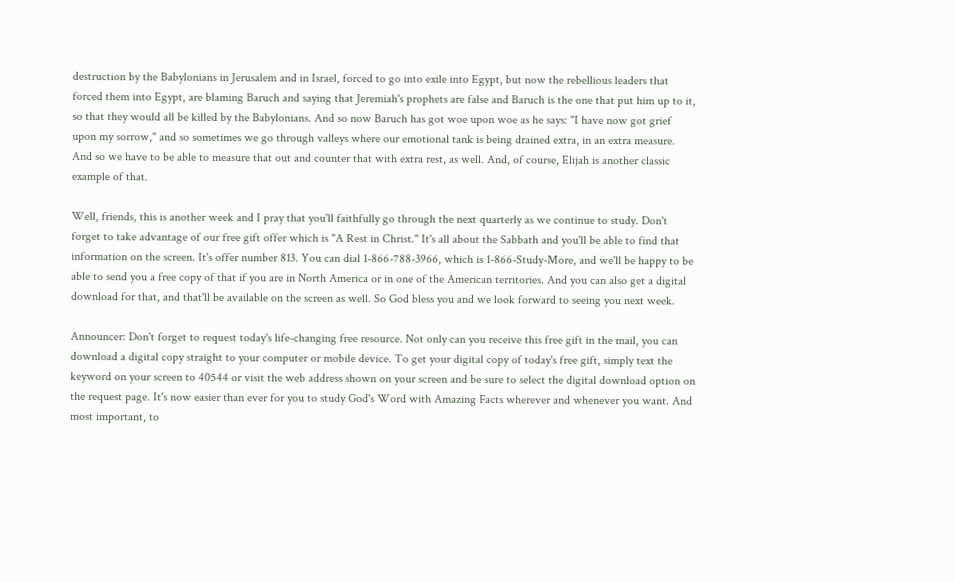destruction by the Babylonians in Jerusalem and in Israel, forced to go into exile into Egypt, but now the rebellious leaders that forced them into Egypt, are blaming Baruch and saying that Jeremiah's prophets are false and Baruch is the one that put him up to it, so that they would all be killed by the Babylonians. And so now Baruch has got woe upon woe as he says: "I have now got grief upon my sorrow," and so sometimes we go through valleys where our emotional tank is being drained extra, in an extra measure. And so we have to be able to measure that out and counter that with extra rest, as well. And, of course, Elijah is another classic example of that.

Well, friends, this is another week and I pray that you'll faithfully go through the next quarterly as we continue to study. Don't forget to take advantage of our free gift offer which is "A Rest in Christ." It's all about the Sabbath and you'll be able to find that information on the screen. It's offer number 813. You can dial 1-866-788-3966, which is 1-866-Study-More, and we'll be happy to be able to send you a free copy of that if you are in North America or in one of the American territories. And you can also get a digital download for that, and that'll be available on the screen as well. So God bless you and we look forward to seeing you next week.

Announcer: Don't forget to request today's life-changing free resource. Not only can you receive this free gift in the mail, you can download a digital copy straight to your computer or mobile device. To get your digital copy of today's free gift, simply text the keyword on your screen to 40544 or visit the web address shown on your screen and be sure to select the digital download option on the request page. It's now easier than ever for you to study God's Word with Amazing Facts wherever and whenever you want. And most important, to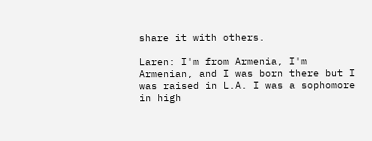share it with others.

Laren: I'm from Armenia, I'm Armenian, and I was born there but I was raised in L.A. I was a sophomore in high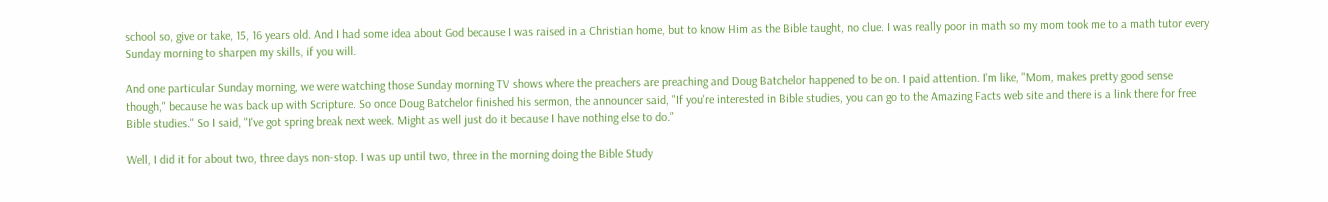school so, give or take, 15, 16 years old. And I had some idea about God because I was raised in a Christian home, but to know Him as the Bible taught, no clue. I was really poor in math so my mom took me to a math tutor every Sunday morning to sharpen my skills, if you will.

And one particular Sunday morning, we were watching those Sunday morning TV shows where the preachers are preaching and Doug Batchelor happened to be on. I paid attention. I'm like, "Mom, makes pretty good sense though," because he was back up with Scripture. So once Doug Batchelor finished his sermon, the announcer said, "If you're interested in Bible studies, you can go to the Amazing Facts web site and there is a link there for free Bible studies." So I said, "I've got spring break next week. Might as well just do it because I have nothing else to do."

Well, I did it for about two, three days non-stop. I was up until two, three in the morning doing the Bible Study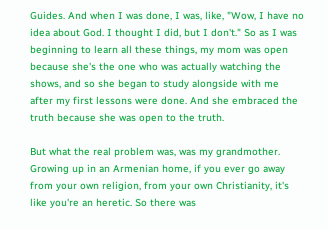Guides. And when I was done, I was, like, "Wow, I have no idea about God. I thought I did, but I don't." So as I was beginning to learn all these things, my mom was open because she's the one who was actually watching the shows, and so she began to study alongside with me after my first lessons were done. And she embraced the truth because she was open to the truth.

But what the real problem was, was my grandmother. Growing up in an Armenian home, if you ever go away from your own religion, from your own Christianity, it's like you're an heretic. So there was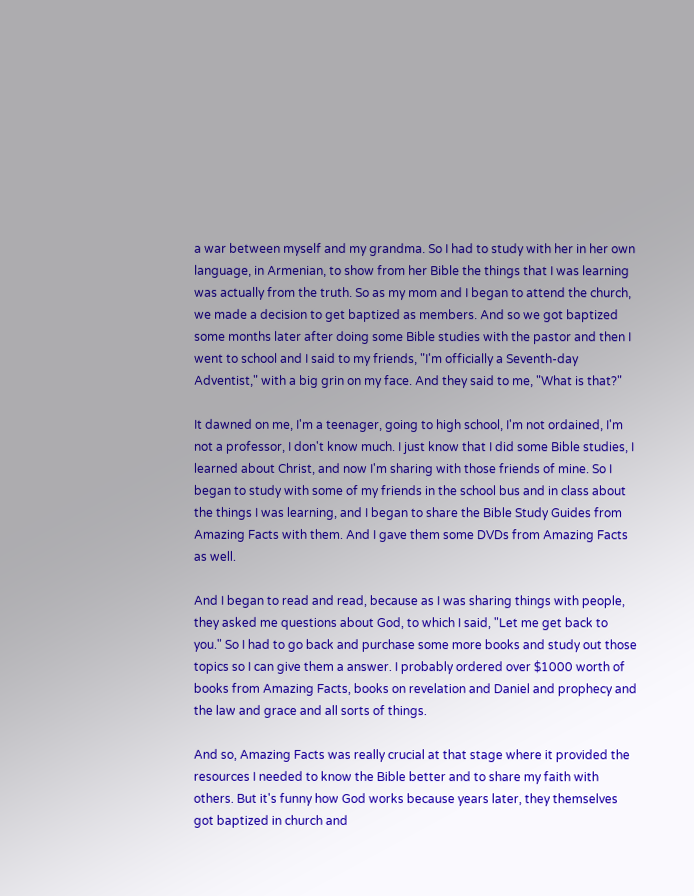a war between myself and my grandma. So I had to study with her in her own language, in Armenian, to show from her Bible the things that I was learning was actually from the truth. So as my mom and I began to attend the church, we made a decision to get baptized as members. And so we got baptized some months later after doing some Bible studies with the pastor and then I went to school and I said to my friends, "I'm officially a Seventh-day Adventist," with a big grin on my face. And they said to me, "What is that?"

It dawned on me, I'm a teenager, going to high school, I'm not ordained, I'm not a professor, I don't know much. I just know that I did some Bible studies, I learned about Christ, and now I'm sharing with those friends of mine. So I began to study with some of my friends in the school bus and in class about the things I was learning, and I began to share the Bible Study Guides from Amazing Facts with them. And I gave them some DVDs from Amazing Facts as well.

And I began to read and read, because as I was sharing things with people, they asked me questions about God, to which I said, "Let me get back to you." So I had to go back and purchase some more books and study out those topics so I can give them a answer. I probably ordered over $1000 worth of books from Amazing Facts, books on revelation and Daniel and prophecy and the law and grace and all sorts of things.

And so, Amazing Facts was really crucial at that stage where it provided the resources I needed to know the Bible better and to share my faith with others. But it's funny how God works because years later, they themselves got baptized in church and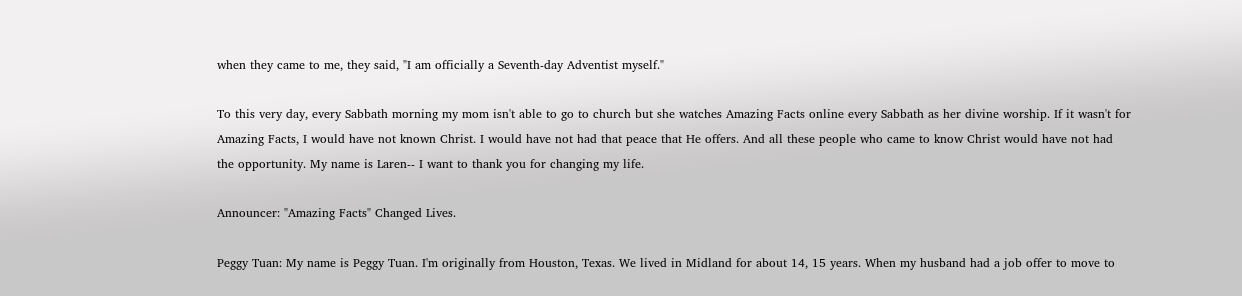when they came to me, they said, "I am officially a Seventh-day Adventist myself."

To this very day, every Sabbath morning my mom isn't able to go to church but she watches Amazing Facts online every Sabbath as her divine worship. If it wasn't for Amazing Facts, I would have not known Christ. I would have not had that peace that He offers. And all these people who came to know Christ would have not had the opportunity. My name is Laren-- I want to thank you for changing my life.

Announcer: "Amazing Facts" Changed Lives.

Peggy Tuan: My name is Peggy Tuan. I'm originally from Houston, Texas. We lived in Midland for about 14, 15 years. When my husband had a job offer to move to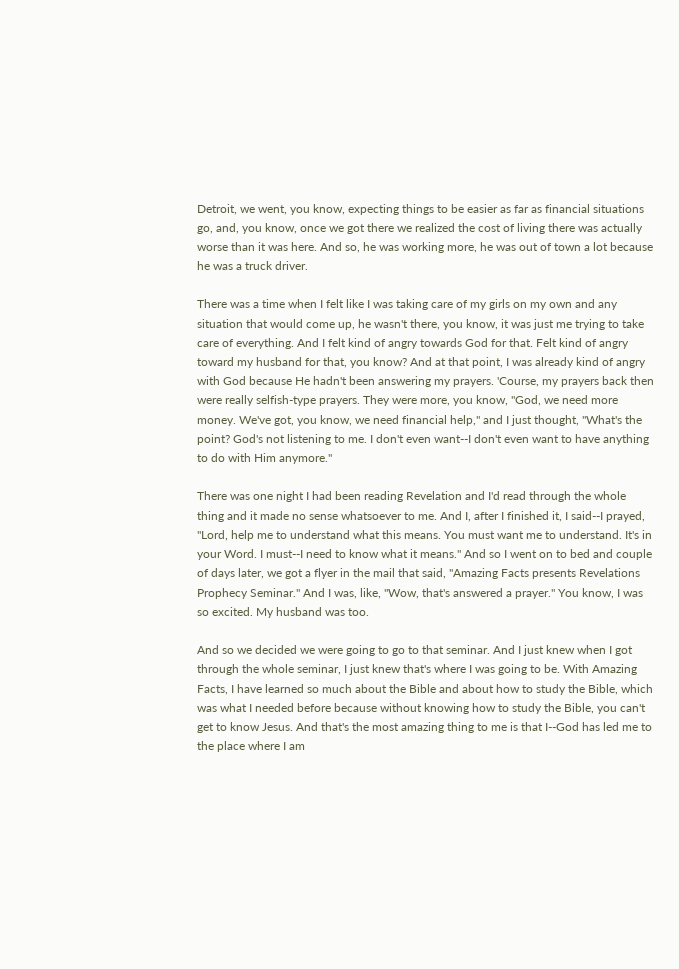Detroit, we went, you know, expecting things to be easier as far as financial situations go, and, you know, once we got there we realized the cost of living there was actually worse than it was here. And so, he was working more, he was out of town a lot because he was a truck driver.

There was a time when I felt like I was taking care of my girls on my own and any situation that would come up, he wasn't there, you know, it was just me trying to take care of everything. And I felt kind of angry towards God for that. Felt kind of angry toward my husband for that, you know? And at that point, I was already kind of angry with God because He hadn't been answering my prayers. 'Course, my prayers back then were really selfish-type prayers. They were more, you know, "God, we need more money. We've got, you know, we need financial help," and I just thought, "What's the point? God's not listening to me. I don't even want--I don't even want to have anything to do with Him anymore."

There was one night I had been reading Revelation and I'd read through the whole thing and it made no sense whatsoever to me. And I, after I finished it, I said--I prayed, "Lord, help me to understand what this means. You must want me to understand. It's in your Word. I must--I need to know what it means." And so I went on to bed and couple of days later, we got a flyer in the mail that said, "Amazing Facts presents Revelations Prophecy Seminar." And I was, like, "Wow, that's answered a prayer." You know, I was so excited. My husband was too.

And so we decided we were going to go to that seminar. And I just knew when I got through the whole seminar, I just knew that's where I was going to be. With Amazing Facts, I have learned so much about the Bible and about how to study the Bible, which was what I needed before because without knowing how to study the Bible, you can't get to know Jesus. And that's the most amazing thing to me is that I--God has led me to the place where I am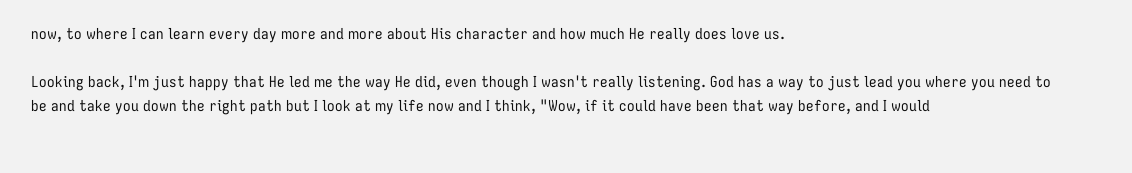now, to where I can learn every day more and more about His character and how much He really does love us.

Looking back, I'm just happy that He led me the way He did, even though I wasn't really listening. God has a way to just lead you where you need to be and take you down the right path but I look at my life now and I think, "Wow, if it could have been that way before, and I would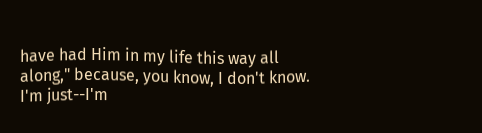have had Him in my life this way all along," because, you know, I don't know. I'm just--I'm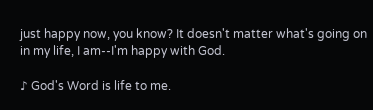just happy now, you know? It doesn't matter what's going on in my life, I am--I'm happy with God.

♪ God's Word is life to me.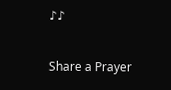♪♪

Share a Prayer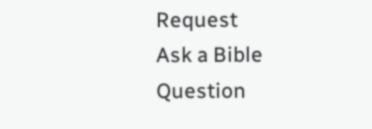Request
Ask a Bible Question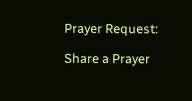Prayer Request:

Share a Prayer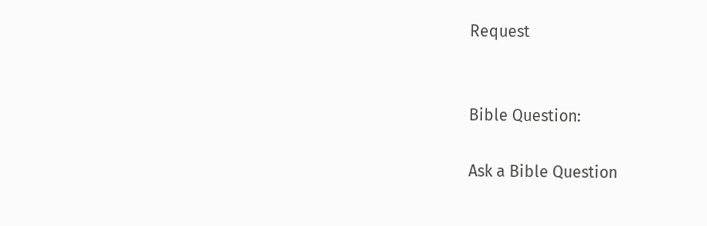Request


Bible Question:

Ask a Bible Question